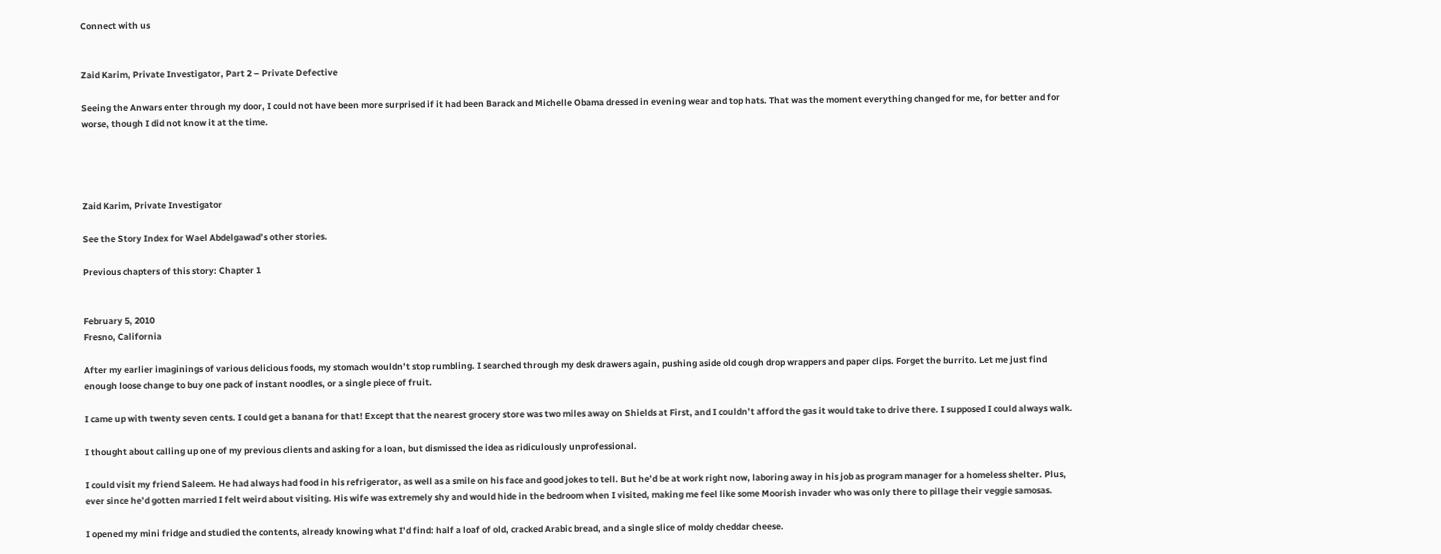Connect with us


Zaid Karim, Private Investigator, Part 2 – Private Defective

Seeing the Anwars enter through my door, I could not have been more surprised if it had been Barack and Michelle Obama dressed in evening wear and top hats. That was the moment everything changed for me, for better and for worse, though I did not know it at the time.




Zaid Karim, Private Investigator

See the Story Index for Wael Abdelgawad’s other stories.

Previous chapters of this story: Chapter 1


February 5, 2010
Fresno, California

After my earlier imaginings of various delicious foods, my stomach wouldn’t stop rumbling. I searched through my desk drawers again, pushing aside old cough drop wrappers and paper clips. Forget the burrito. Let me just find enough loose change to buy one pack of instant noodles, or a single piece of fruit.

I came up with twenty seven cents. I could get a banana for that! Except that the nearest grocery store was two miles away on Shields at First, and I couldn’t afford the gas it would take to drive there. I supposed I could always walk.

I thought about calling up one of my previous clients and asking for a loan, but dismissed the idea as ridiculously unprofessional.

I could visit my friend Saleem. He had always had food in his refrigerator, as well as a smile on his face and good jokes to tell. But he’d be at work right now, laboring away in his job as program manager for a homeless shelter. Plus, ever since he’d gotten married I felt weird about visiting. His wife was extremely shy and would hide in the bedroom when I visited, making me feel like some Moorish invader who was only there to pillage their veggie samosas.

I opened my mini fridge and studied the contents, already knowing what I’d find: half a loaf of old, cracked Arabic bread, and a single slice of moldy cheddar cheese.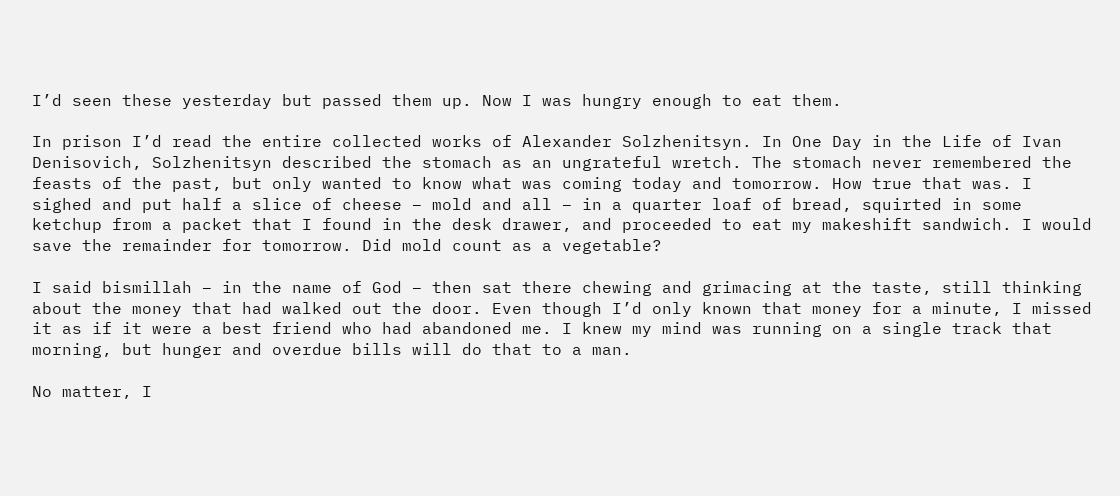I’d seen these yesterday but passed them up. Now I was hungry enough to eat them.

In prison I’d read the entire collected works of Alexander Solzhenitsyn. In One Day in the Life of Ivan Denisovich, Solzhenitsyn described the stomach as an ungrateful wretch. The stomach never remembered the feasts of the past, but only wanted to know what was coming today and tomorrow. How true that was. I sighed and put half a slice of cheese – mold and all – in a quarter loaf of bread, squirted in some ketchup from a packet that I found in the desk drawer, and proceeded to eat my makeshift sandwich. I would save the remainder for tomorrow. Did mold count as a vegetable?

I said bismillah – in the name of God – then sat there chewing and grimacing at the taste, still thinking about the money that had walked out the door. Even though I’d only known that money for a minute, I missed it as if it were a best friend who had abandoned me. I knew my mind was running on a single track that morning, but hunger and overdue bills will do that to a man.

No matter, I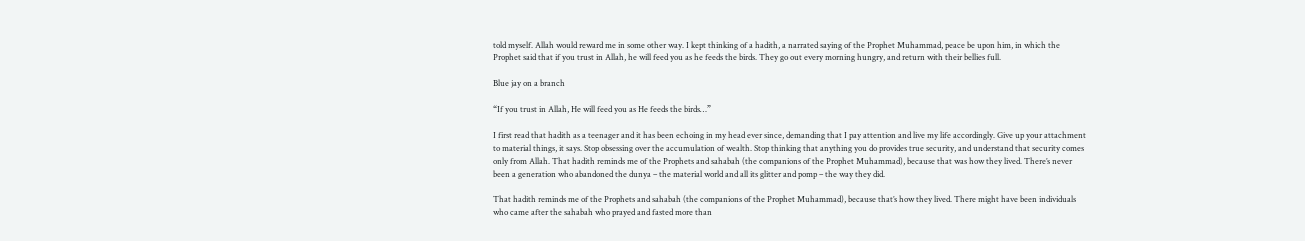told myself. Allah would reward me in some other way. I kept thinking of a hadith, a narrated saying of the Prophet Muhammad, peace be upon him, in which the Prophet said that if you trust in Allah, he will feed you as he feeds the birds. They go out every morning hungry, and return with their bellies full.

Blue jay on a branch

“If you trust in Allah, He will feed you as He feeds the birds…”

I first read that hadith as a teenager and it has been echoing in my head ever since, demanding that I pay attention and live my life accordingly. Give up your attachment to material things, it says. Stop obsessing over the accumulation of wealth. Stop thinking that anything you do provides true security, and understand that security comes only from Allah. That hadith reminds me of the Prophets and sahabah (the companions of the Prophet Muhammad), because that was how they lived. There’s never been a generation who abandoned the dunya – the material world and all its glitter and pomp – the way they did.

That hadith reminds me of the Prophets and sahabah (the companions of the Prophet Muhammad), because that’s how they lived. There might have been individuals who came after the sahabah who prayed and fasted more than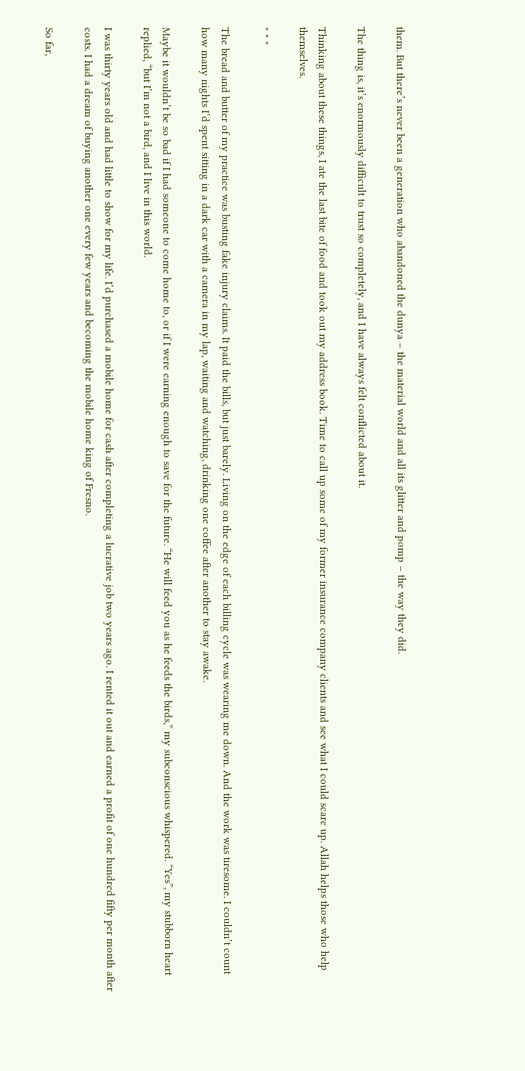them. But there’s never been a generation who abandoned the dunya – the material world and all its glitter and pomp – the way they did.

The thing is, it’s enormously difficult to trust so completely, and I have always felt conflicted about it.

Thinking about these things, I ate the last bite of food and took out my address book. Time to call up some of my former insurance company clients and see what I could scare up. Allah helps those who help themselves.

* * *

The bread and butter of my practice was busting fake injury claims. It paid the bills, but just barely. Living on the edge of each billing cycle was wearing me down. And the work was tiresome. I couldn’t count how many nights I’d spent sitting in a dark car with a camera in my lap, waiting and watching, drinking one coffee after another to stay awake.

Maybe it wouldn’t be so bad if I had someone to come home to, or if I were earning enough to save for the future. “He will feed you as he feeds the birds,” my subconscious whispered. “Yes”, my stubborn heart replied, “but I’m not a bird, and I live in this world.

I was thirty years old and had little to show for my life. I’d purchased a mobile home for cash after completing a lucrative job two years ago. I rented it out and earned a profit of one hundred fifty per month after costs. I had a dream of buying another one every few years and becoming the mobile home king of Fresno.

So far,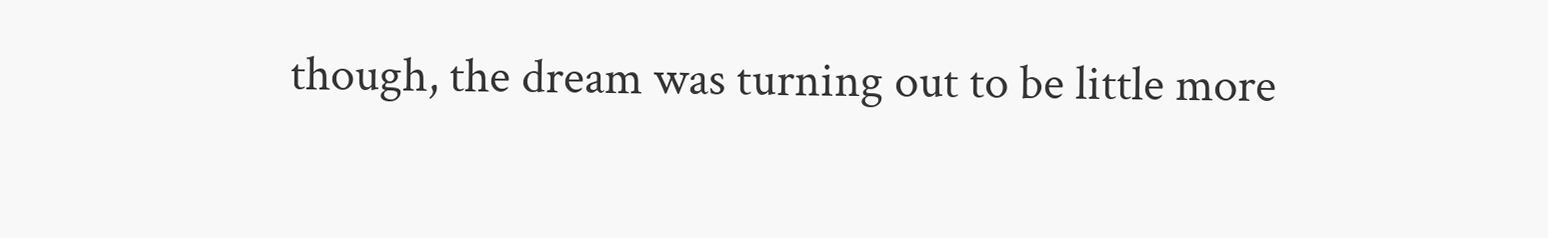though, the dream was turning out to be little more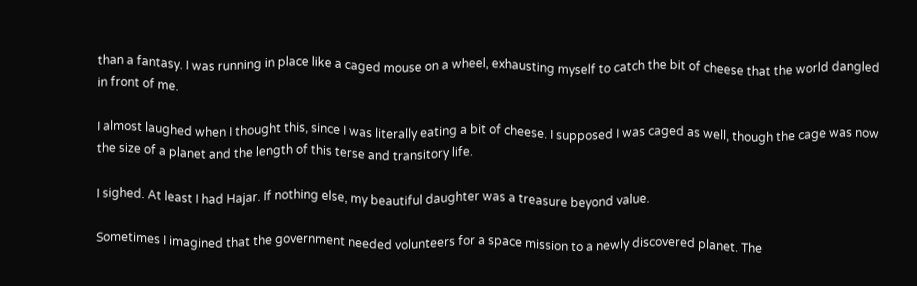than a fantasy. I was running in place like a caged mouse on a wheel, exhausting myself to catch the bit of cheese that the world dangled in front of me.

I almost laughed when I thought this, since I was literally eating a bit of cheese. I supposed I was caged as well, though the cage was now the size of a planet and the length of this terse and transitory life.

I sighed. At least I had Hajar. If nothing else, my beautiful daughter was a treasure beyond value.

Sometimes I imagined that the government needed volunteers for a space mission to a newly discovered planet. The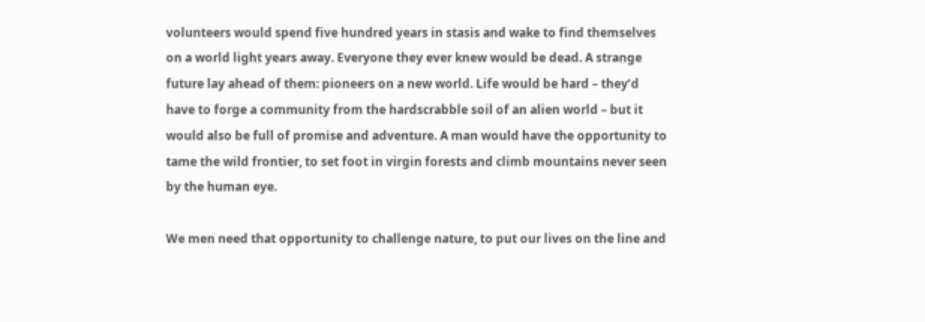volunteers would spend five hundred years in stasis and wake to find themselves on a world light years away. Everyone they ever knew would be dead. A strange future lay ahead of them: pioneers on a new world. Life would be hard – they’d have to forge a community from the hardscrabble soil of an alien world – but it would also be full of promise and adventure. A man would have the opportunity to tame the wild frontier, to set foot in virgin forests and climb mountains never seen by the human eye.

We men need that opportunity to challenge nature, to put our lives on the line and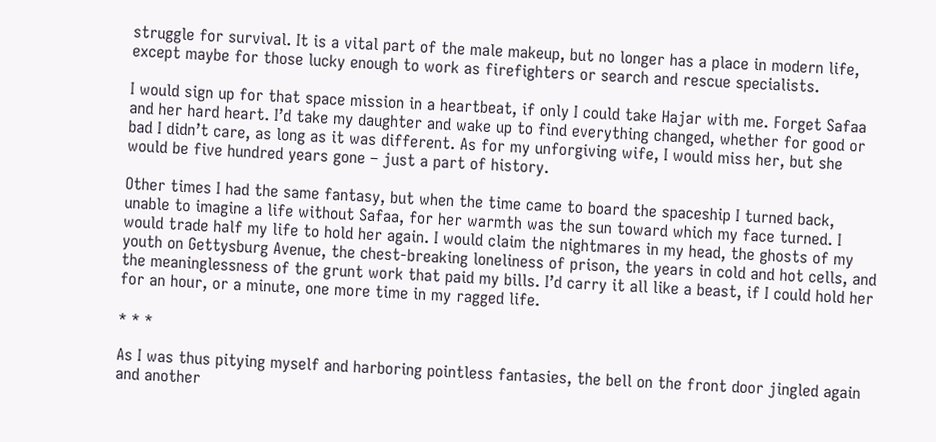struggle for survival. It is a vital part of the male makeup, but no longer has a place in modern life, except maybe for those lucky enough to work as firefighters or search and rescue specialists.

I would sign up for that space mission in a heartbeat, if only I could take Hajar with me. Forget Safaa and her hard heart. I’d take my daughter and wake up to find everything changed, whether for good or bad I didn’t care, as long as it was different. As for my unforgiving wife, I would miss her, but she would be five hundred years gone – just a part of history.

Other times I had the same fantasy, but when the time came to board the spaceship I turned back, unable to imagine a life without Safaa, for her warmth was the sun toward which my face turned. I would trade half my life to hold her again. I would claim the nightmares in my head, the ghosts of my youth on Gettysburg Avenue, the chest-breaking loneliness of prison, the years in cold and hot cells, and the meaninglessness of the grunt work that paid my bills. I’d carry it all like a beast, if I could hold her for an hour, or a minute, one more time in my ragged life.

* * *

As I was thus pitying myself and harboring pointless fantasies, the bell on the front door jingled again and another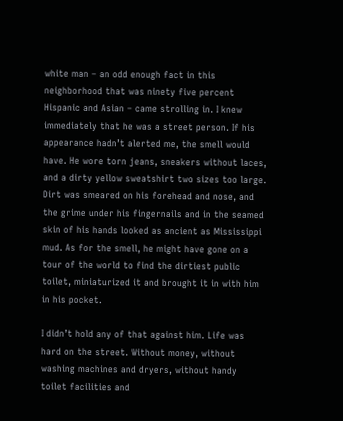white man – an odd enough fact in this neighborhood that was ninety five percent Hispanic and Asian – came strolling in. I knew immediately that he was a street person. If his appearance hadn’t alerted me, the smell would have. He wore torn jeans, sneakers without laces, and a dirty yellow sweatshirt two sizes too large. Dirt was smeared on his forehead and nose, and the grime under his fingernails and in the seamed skin of his hands looked as ancient as Mississippi mud. As for the smell, he might have gone on a tour of the world to find the dirtiest public toilet, miniaturized it and brought it in with him in his pocket.

I didn’t hold any of that against him. Life was hard on the street. Without money, without washing machines and dryers, without handy toilet facilities and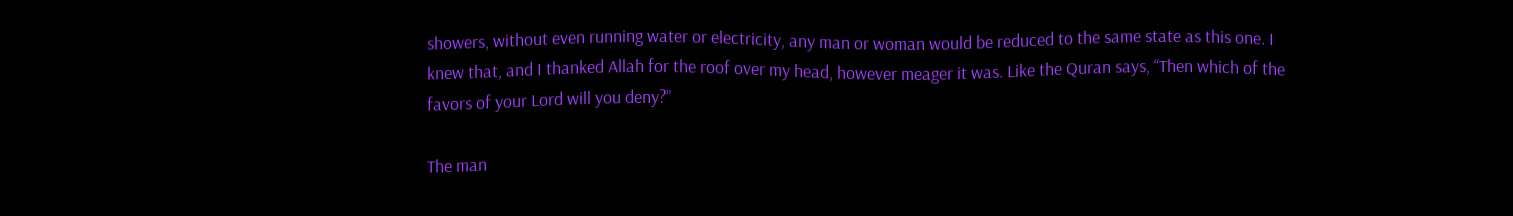showers, without even running water or electricity, any man or woman would be reduced to the same state as this one. I knew that, and I thanked Allah for the roof over my head, however meager it was. Like the Quran says, “Then which of the favors of your Lord will you deny?”

The man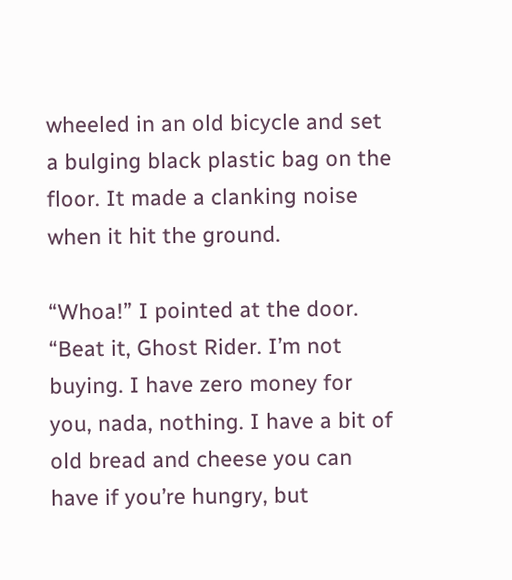wheeled in an old bicycle and set a bulging black plastic bag on the floor. It made a clanking noise when it hit the ground.

“Whoa!” I pointed at the door. “Beat it, Ghost Rider. I’m not buying. I have zero money for you, nada, nothing. I have a bit of old bread and cheese you can have if you’re hungry, but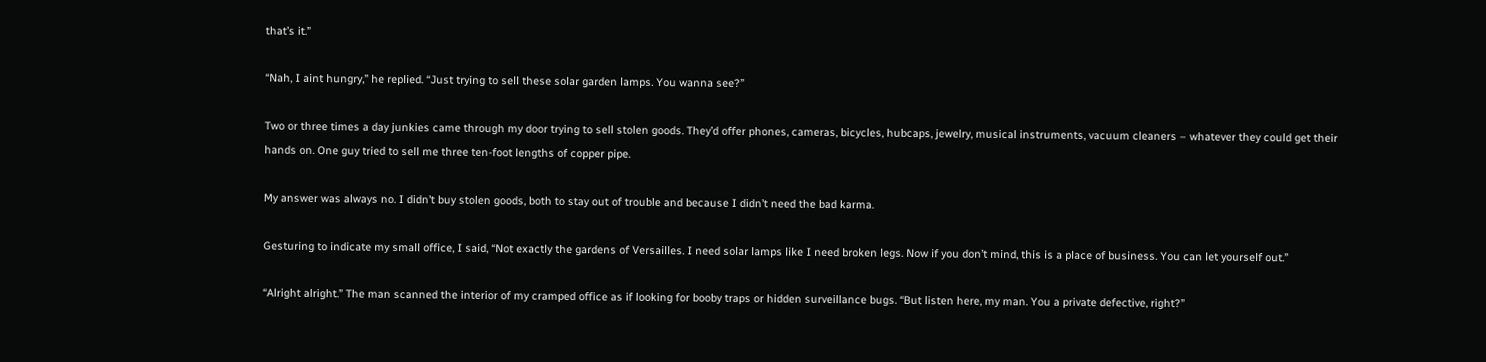that’s it.”

“Nah, I aint hungry,” he replied. “Just trying to sell these solar garden lamps. You wanna see?”

Two or three times a day junkies came through my door trying to sell stolen goods. They’d offer phones, cameras, bicycles, hubcaps, jewelry, musical instruments, vacuum cleaners – whatever they could get their hands on. One guy tried to sell me three ten-foot lengths of copper pipe.

My answer was always no. I didn’t buy stolen goods, both to stay out of trouble and because I didn’t need the bad karma.

Gesturing to indicate my small office, I said, “Not exactly the gardens of Versailles. I need solar lamps like I need broken legs. Now if you don’t mind, this is a place of business. You can let yourself out.”

“Alright alright.” The man scanned the interior of my cramped office as if looking for booby traps or hidden surveillance bugs. “But listen here, my man. You a private defective, right?”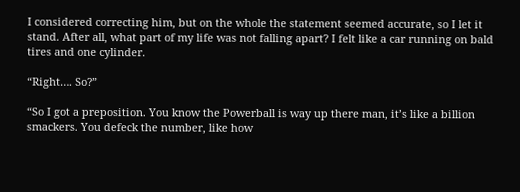I considered correcting him, but on the whole the statement seemed accurate, so I let it stand. After all, what part of my life was not falling apart? I felt like a car running on bald tires and one cylinder.

“Right…. So?”

“So I got a preposition. You know the Powerball is way up there man, it’s like a billion smackers. You defeck the number, like how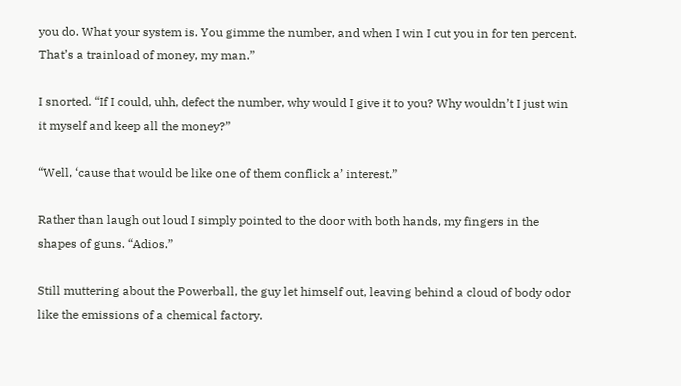you do. What your system is. You gimme the number, and when I win I cut you in for ten percent. That’s a trainload of money, my man.”

I snorted. “If I could, uhh, defect the number, why would I give it to you? Why wouldn’t I just win it myself and keep all the money?”

“Well, ‘cause that would be like one of them conflick a’ interest.”

Rather than laugh out loud I simply pointed to the door with both hands, my fingers in the shapes of guns. “Adios.”

Still muttering about the Powerball, the guy let himself out, leaving behind a cloud of body odor like the emissions of a chemical factory.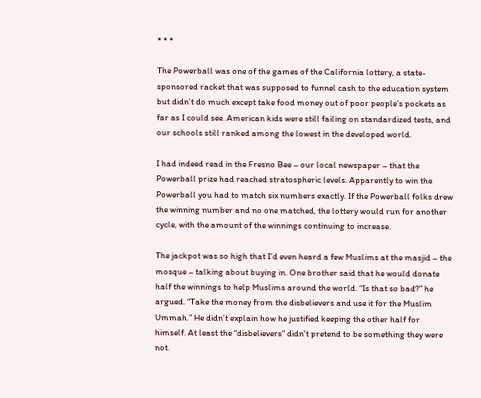* * *

The Powerball was one of the games of the California lottery, a state-sponsored racket that was supposed to funnel cash to the education system but didn’t do much except take food money out of poor people’s pockets as far as I could see. American kids were still failing on standardized tests, and our schools still ranked among the lowest in the developed world.

I had indeed read in the Fresno Bee – our local newspaper – that the Powerball prize had reached stratospheric levels. Apparently to win the Powerball you had to match six numbers exactly. If the Powerball folks drew the winning number and no one matched, the lottery would run for another cycle, with the amount of the winnings continuing to increase.

The jackpot was so high that I’d even heard a few Muslims at the masjid – the mosque – talking about buying in. One brother said that he would donate half the winnings to help Muslims around the world. “Is that so bad?” he argued. “Take the money from the disbelievers and use it for the Muslim Ummah.” He didn’t explain how he justified keeping the other half for himself. At least the “disbelievers” didn’t pretend to be something they were not.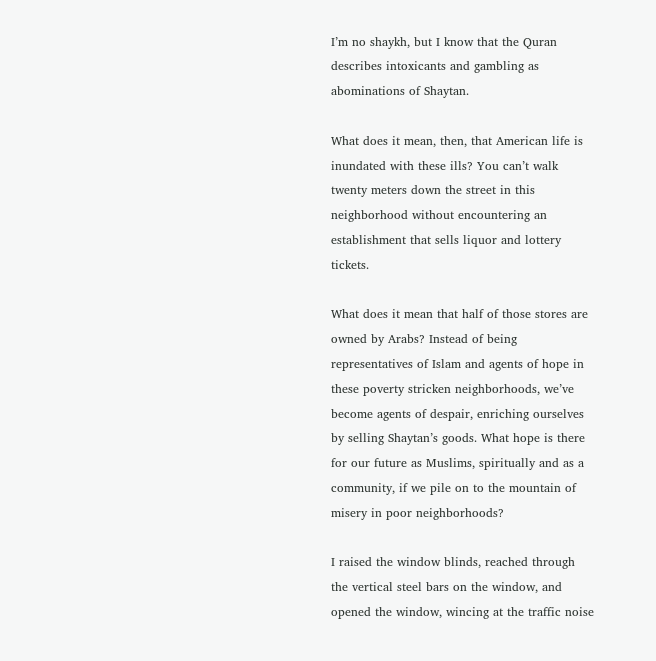I’m no shaykh, but I know that the Quran describes intoxicants and gambling as abominations of Shaytan.

What does it mean, then, that American life is inundated with these ills? You can’t walk twenty meters down the street in this neighborhood without encountering an establishment that sells liquor and lottery tickets.

What does it mean that half of those stores are owned by Arabs? Instead of being representatives of Islam and agents of hope in these poverty stricken neighborhoods, we’ve become agents of despair, enriching ourselves by selling Shaytan’s goods. What hope is there for our future as Muslims, spiritually and as a community, if we pile on to the mountain of misery in poor neighborhoods?

I raised the window blinds, reached through the vertical steel bars on the window, and opened the window, wincing at the traffic noise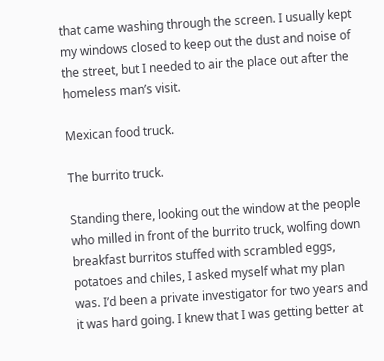that came washing through the screen. I usually kept my windows closed to keep out the dust and noise of the street, but I needed to air the place out after the homeless man’s visit.

Mexican food truck.

The burrito truck.

Standing there, looking out the window at the people who milled in front of the burrito truck, wolfing down breakfast burritos stuffed with scrambled eggs, potatoes and chiles, I asked myself what my plan was. I’d been a private investigator for two years and it was hard going. I knew that I was getting better at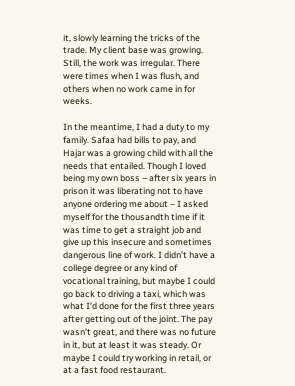it, slowly learning the tricks of the trade. My client base was growing. Still, the work was irregular. There were times when I was flush, and others when no work came in for weeks.

In the meantime, I had a duty to my family. Safaa had bills to pay, and Hajar was a growing child with all the needs that entailed. Though I loved being my own boss – after six years in prison it was liberating not to have anyone ordering me about – I asked myself for the thousandth time if it was time to get a straight job and give up this insecure and sometimes dangerous line of work. I didn’t have a college degree or any kind of vocational training, but maybe I could go back to driving a taxi, which was what I’d done for the first three years after getting out of the joint. The pay wasn’t great, and there was no future in it, but at least it was steady. Or maybe I could try working in retail, or at a fast food restaurant.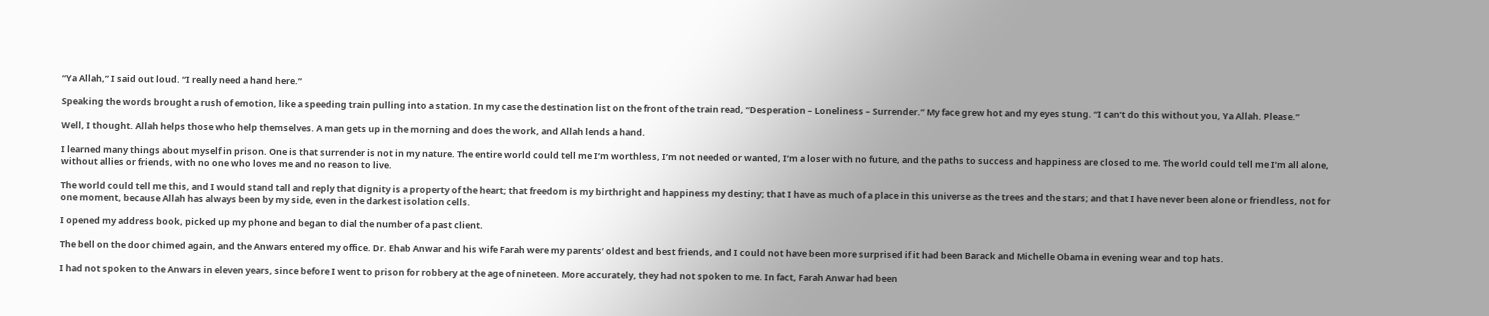“Ya Allah,” I said out loud. “I really need a hand here.”

Speaking the words brought a rush of emotion, like a speeding train pulling into a station. In my case the destination list on the front of the train read, “Desperation – Loneliness – Surrender.” My face grew hot and my eyes stung. “I can’t do this without you, Ya Allah. Please.”

Well, I thought. Allah helps those who help themselves. A man gets up in the morning and does the work, and Allah lends a hand.

I learned many things about myself in prison. One is that surrender is not in my nature. The entire world could tell me I’m worthless, I’m not needed or wanted, I’m a loser with no future, and the paths to success and happiness are closed to me. The world could tell me I’m all alone, without allies or friends, with no one who loves me and no reason to live.

The world could tell me this, and I would stand tall and reply that dignity is a property of the heart; that freedom is my birthright and happiness my destiny; that I have as much of a place in this universe as the trees and the stars; and that I have never been alone or friendless, not for one moment, because Allah has always been by my side, even in the darkest isolation cells.

I opened my address book, picked up my phone and began to dial the number of a past client.

The bell on the door chimed again, and the Anwars entered my office. Dr. Ehab Anwar and his wife Farah were my parents’ oldest and best friends, and I could not have been more surprised if it had been Barack and Michelle Obama in evening wear and top hats.

I had not spoken to the Anwars in eleven years, since before I went to prison for robbery at the age of nineteen. More accurately, they had not spoken to me. In fact, Farah Anwar had been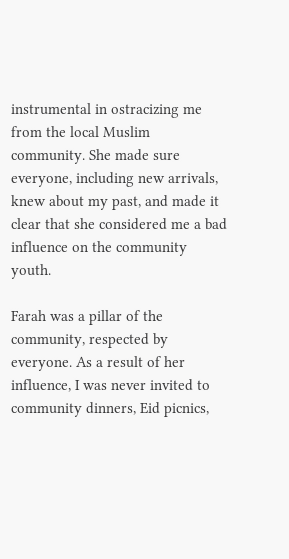instrumental in ostracizing me from the local Muslim community. She made sure everyone, including new arrivals, knew about my past, and made it clear that she considered me a bad influence on the community youth.

Farah was a pillar of the community, respected by everyone. As a result of her influence, I was never invited to community dinners, Eid picnics,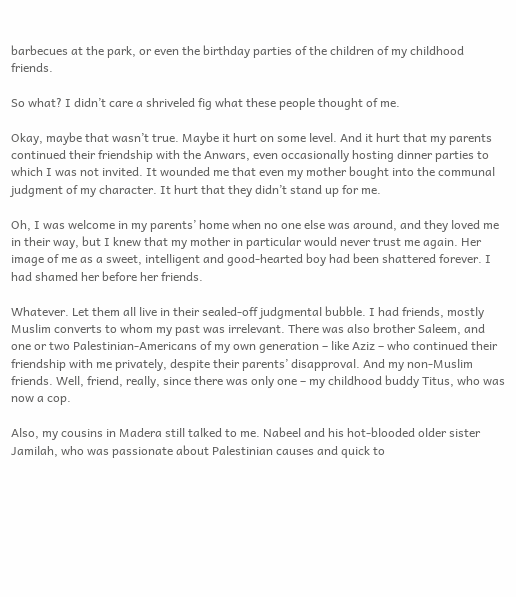barbecues at the park, or even the birthday parties of the children of my childhood friends.

So what? I didn’t care a shriveled fig what these people thought of me.

Okay, maybe that wasn’t true. Maybe it hurt on some level. And it hurt that my parents continued their friendship with the Anwars, even occasionally hosting dinner parties to which I was not invited. It wounded me that even my mother bought into the communal judgment of my character. It hurt that they didn’t stand up for me.

Oh, I was welcome in my parents’ home when no one else was around, and they loved me in their way, but I knew that my mother in particular would never trust me again. Her image of me as a sweet, intelligent and good-hearted boy had been shattered forever. I had shamed her before her friends.

Whatever. Let them all live in their sealed-off judgmental bubble. I had friends, mostly Muslim converts to whom my past was irrelevant. There was also brother Saleem, and one or two Palestinian-Americans of my own generation – like Aziz – who continued their friendship with me privately, despite their parents’ disapproval. And my non-Muslim friends. Well, friend, really, since there was only one – my childhood buddy Titus, who was now a cop.

Also, my cousins in Madera still talked to me. Nabeel and his hot-blooded older sister Jamilah, who was passionate about Palestinian causes and quick to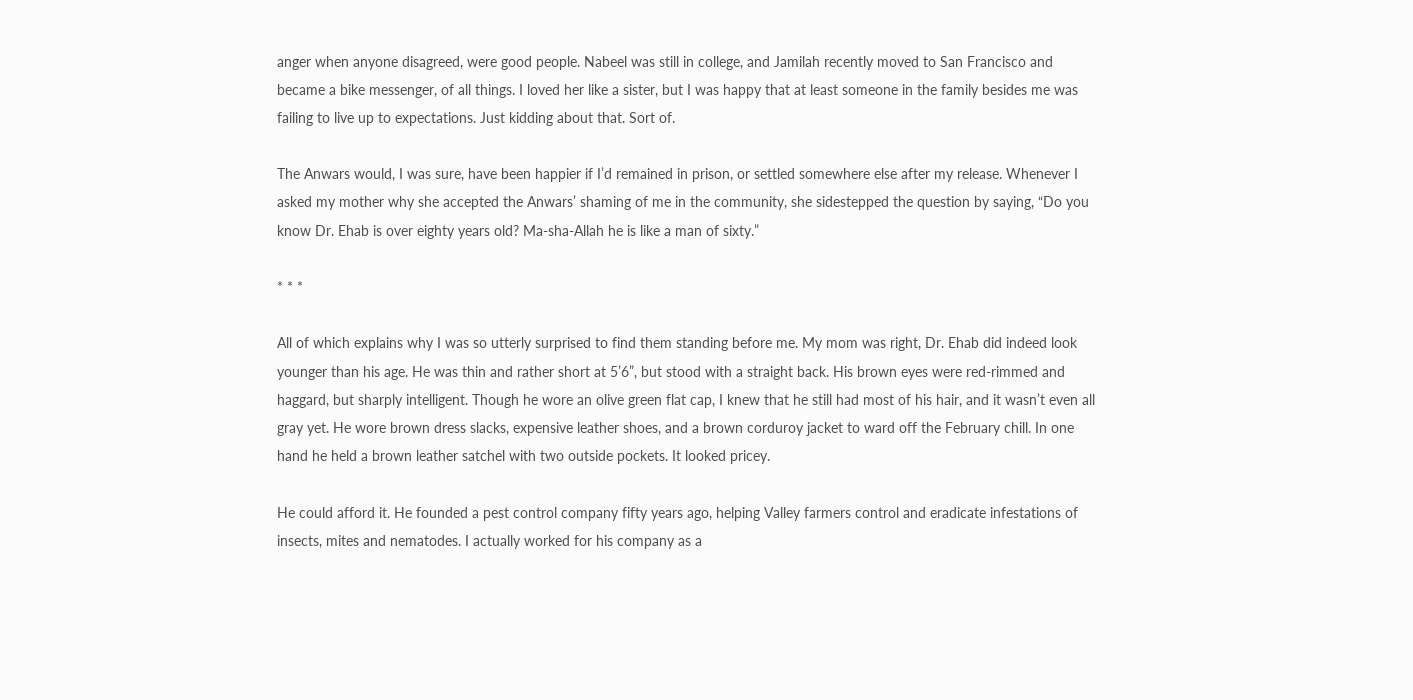anger when anyone disagreed, were good people. Nabeel was still in college, and Jamilah recently moved to San Francisco and became a bike messenger, of all things. I loved her like a sister, but I was happy that at least someone in the family besides me was failing to live up to expectations. Just kidding about that. Sort of.

The Anwars would, I was sure, have been happier if I’d remained in prison, or settled somewhere else after my release. Whenever I asked my mother why she accepted the Anwars’ shaming of me in the community, she sidestepped the question by saying, “Do you know Dr. Ehab is over eighty years old? Ma-sha-Allah he is like a man of sixty.”

* * *

All of which explains why I was so utterly surprised to find them standing before me. My mom was right, Dr. Ehab did indeed look younger than his age. He was thin and rather short at 5’6”, but stood with a straight back. His brown eyes were red-rimmed and haggard, but sharply intelligent. Though he wore an olive green flat cap, I knew that he still had most of his hair, and it wasn’t even all gray yet. He wore brown dress slacks, expensive leather shoes, and a brown corduroy jacket to ward off the February chill. In one hand he held a brown leather satchel with two outside pockets. It looked pricey.

He could afford it. He founded a pest control company fifty years ago, helping Valley farmers control and eradicate infestations of insects, mites and nematodes. I actually worked for his company as a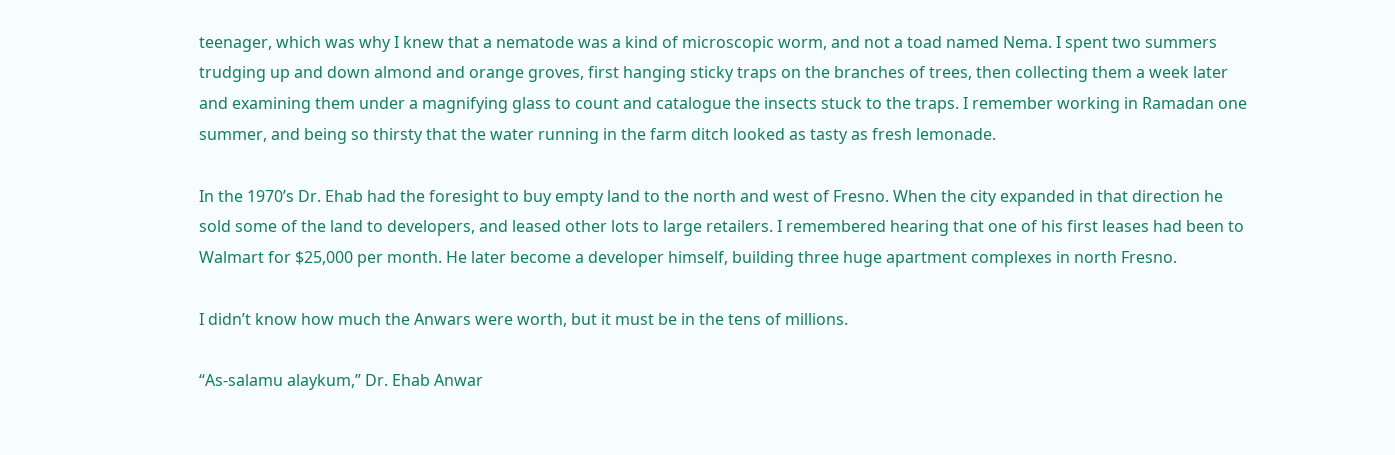teenager, which was why I knew that a nematode was a kind of microscopic worm, and not a toad named Nema. I spent two summers trudging up and down almond and orange groves, first hanging sticky traps on the branches of trees, then collecting them a week later and examining them under a magnifying glass to count and catalogue the insects stuck to the traps. I remember working in Ramadan one summer, and being so thirsty that the water running in the farm ditch looked as tasty as fresh lemonade.

In the 1970’s Dr. Ehab had the foresight to buy empty land to the north and west of Fresno. When the city expanded in that direction he sold some of the land to developers, and leased other lots to large retailers. I remembered hearing that one of his first leases had been to Walmart for $25,000 per month. He later become a developer himself, building three huge apartment complexes in north Fresno.

I didn’t know how much the Anwars were worth, but it must be in the tens of millions.

“As-salamu alaykum,” Dr. Ehab Anwar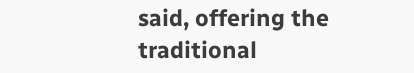said, offering the traditional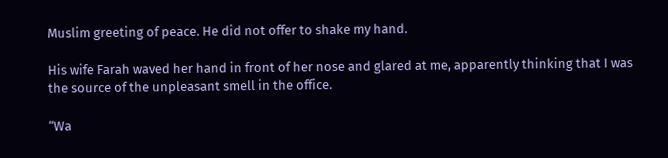Muslim greeting of peace. He did not offer to shake my hand.

His wife Farah waved her hand in front of her nose and glared at me, apparently thinking that I was the source of the unpleasant smell in the office.

“Wa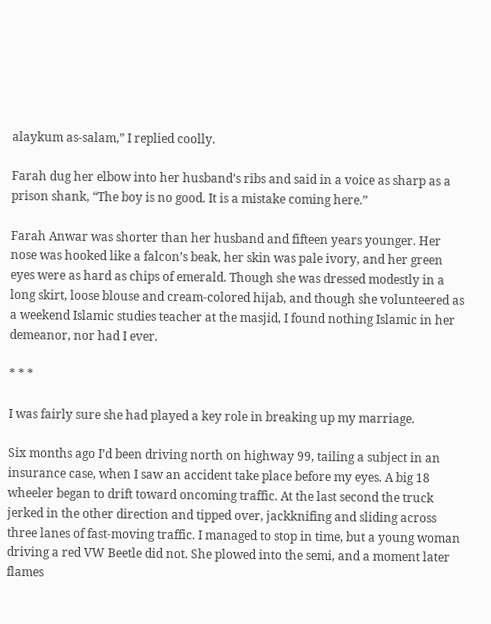alaykum as-salam,” I replied coolly.

Farah dug her elbow into her husband’s ribs and said in a voice as sharp as a prison shank, “The boy is no good. It is a mistake coming here.”

Farah Anwar was shorter than her husband and fifteen years younger. Her nose was hooked like a falcon’s beak, her skin was pale ivory, and her green eyes were as hard as chips of emerald. Though she was dressed modestly in a long skirt, loose blouse and cream-colored hijab, and though she volunteered as a weekend Islamic studies teacher at the masjid, I found nothing Islamic in her demeanor, nor had I ever.

* * *

I was fairly sure she had played a key role in breaking up my marriage.

Six months ago I’d been driving north on highway 99, tailing a subject in an insurance case, when I saw an accident take place before my eyes. A big 18 wheeler began to drift toward oncoming traffic. At the last second the truck jerked in the other direction and tipped over, jackknifing and sliding across three lanes of fast-moving traffic. I managed to stop in time, but a young woman driving a red VW Beetle did not. She plowed into the semi, and a moment later flames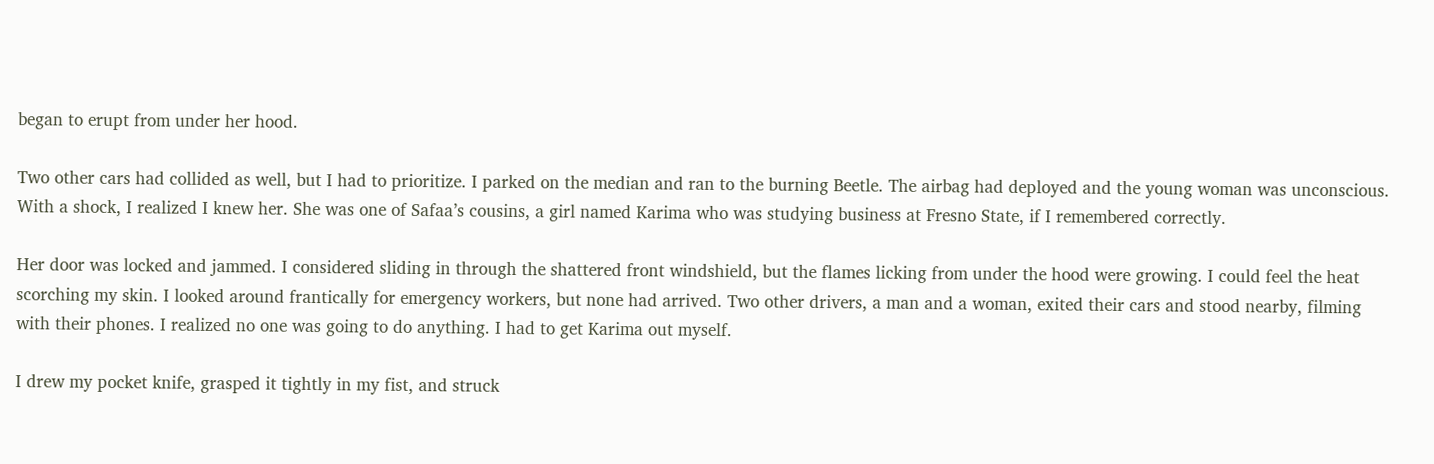began to erupt from under her hood.

Two other cars had collided as well, but I had to prioritize. I parked on the median and ran to the burning Beetle. The airbag had deployed and the young woman was unconscious. With a shock, I realized I knew her. She was one of Safaa’s cousins, a girl named Karima who was studying business at Fresno State, if I remembered correctly.

Her door was locked and jammed. I considered sliding in through the shattered front windshield, but the flames licking from under the hood were growing. I could feel the heat scorching my skin. I looked around frantically for emergency workers, but none had arrived. Two other drivers, a man and a woman, exited their cars and stood nearby, filming with their phones. I realized no one was going to do anything. I had to get Karima out myself.

I drew my pocket knife, grasped it tightly in my fist, and struck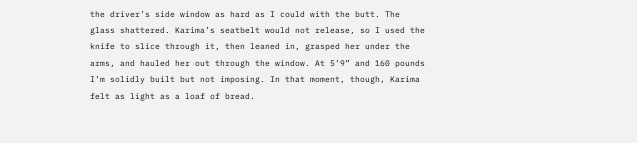the driver’s side window as hard as I could with the butt. The glass shattered. Karima’s seatbelt would not release, so I used the knife to slice through it, then leaned in, grasped her under the arms, and hauled her out through the window. At 5’9” and 160 pounds I’m solidly built but not imposing. In that moment, though, Karima felt as light as a loaf of bread.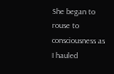She began to rouse to consciousness as I hauled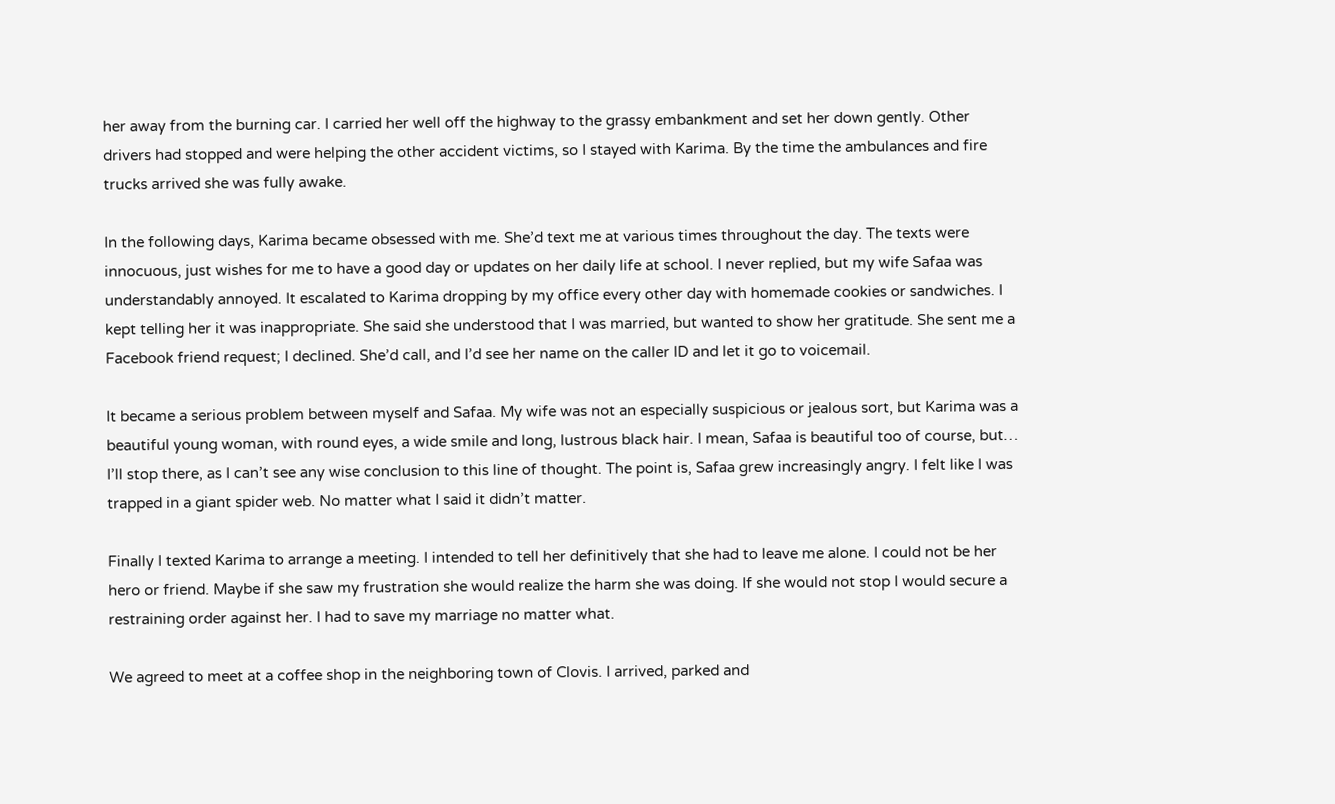her away from the burning car. I carried her well off the highway to the grassy embankment and set her down gently. Other drivers had stopped and were helping the other accident victims, so I stayed with Karima. By the time the ambulances and fire trucks arrived she was fully awake.

In the following days, Karima became obsessed with me. She’d text me at various times throughout the day. The texts were innocuous, just wishes for me to have a good day or updates on her daily life at school. I never replied, but my wife Safaa was understandably annoyed. It escalated to Karima dropping by my office every other day with homemade cookies or sandwiches. I kept telling her it was inappropriate. She said she understood that I was married, but wanted to show her gratitude. She sent me a Facebook friend request; I declined. She’d call, and I’d see her name on the caller ID and let it go to voicemail.

It became a serious problem between myself and Safaa. My wife was not an especially suspicious or jealous sort, but Karima was a beautiful young woman, with round eyes, a wide smile and long, lustrous black hair. I mean, Safaa is beautiful too of course, but… I’ll stop there, as I can’t see any wise conclusion to this line of thought. The point is, Safaa grew increasingly angry. I felt like I was trapped in a giant spider web. No matter what I said it didn’t matter.

Finally I texted Karima to arrange a meeting. I intended to tell her definitively that she had to leave me alone. I could not be her hero or friend. Maybe if she saw my frustration she would realize the harm she was doing. If she would not stop I would secure a restraining order against her. I had to save my marriage no matter what.

We agreed to meet at a coffee shop in the neighboring town of Clovis. I arrived, parked and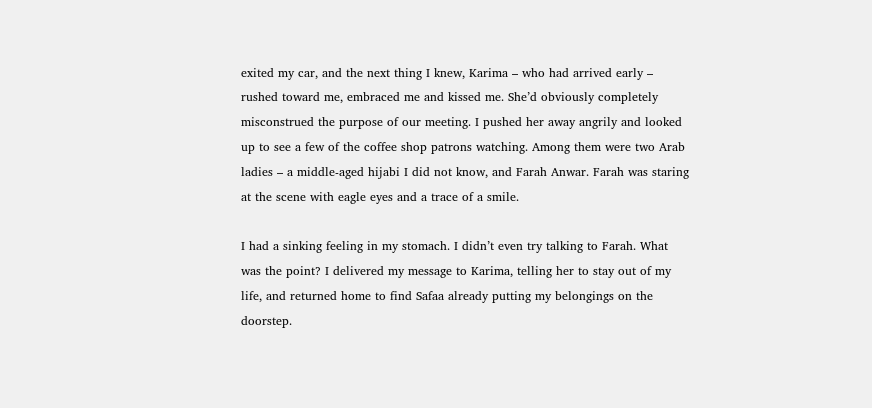exited my car, and the next thing I knew, Karima – who had arrived early – rushed toward me, embraced me and kissed me. She’d obviously completely misconstrued the purpose of our meeting. I pushed her away angrily and looked up to see a few of the coffee shop patrons watching. Among them were two Arab ladies – a middle-aged hijabi I did not know, and Farah Anwar. Farah was staring at the scene with eagle eyes and a trace of a smile.

I had a sinking feeling in my stomach. I didn’t even try talking to Farah. What was the point? I delivered my message to Karima, telling her to stay out of my life, and returned home to find Safaa already putting my belongings on the doorstep.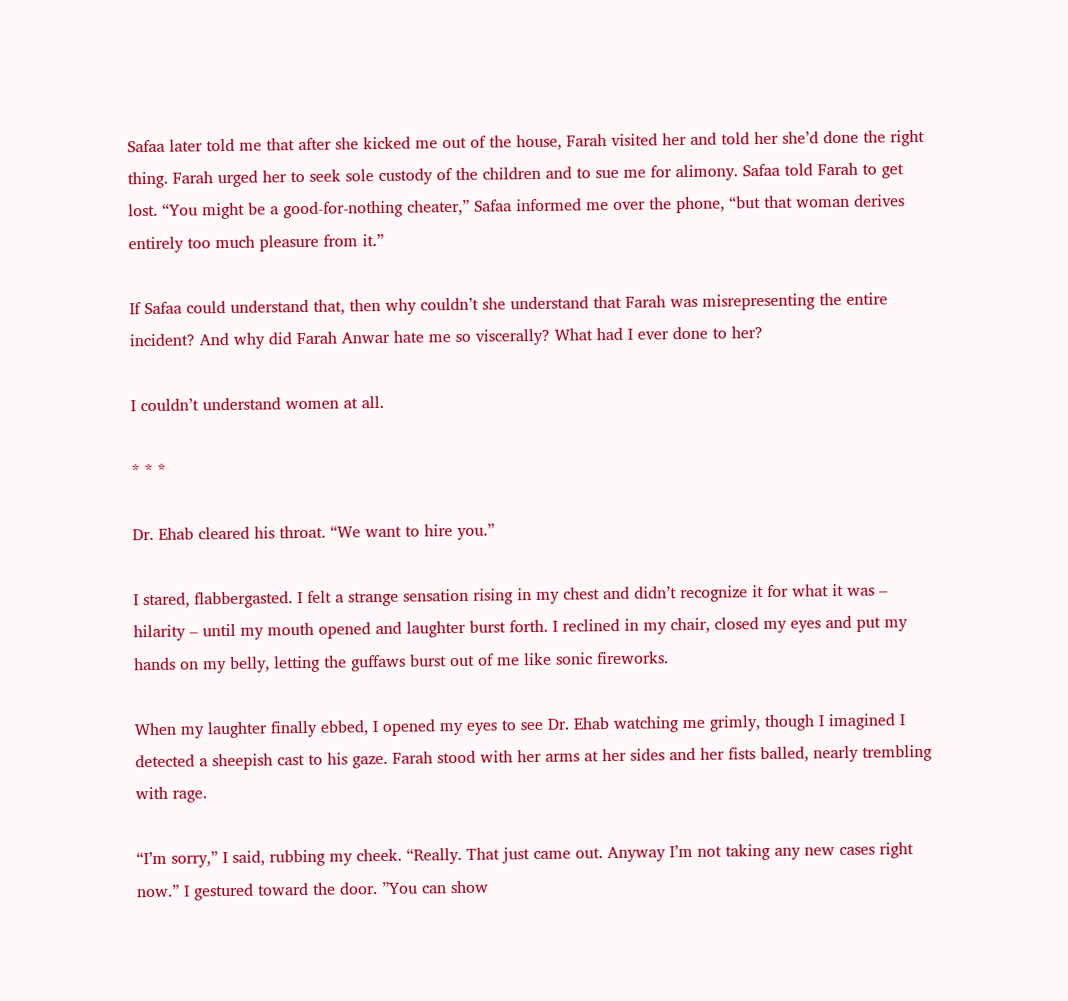Safaa later told me that after she kicked me out of the house, Farah visited her and told her she’d done the right thing. Farah urged her to seek sole custody of the children and to sue me for alimony. Safaa told Farah to get lost. “You might be a good-for-nothing cheater,” Safaa informed me over the phone, “but that woman derives entirely too much pleasure from it.”

If Safaa could understand that, then why couldn’t she understand that Farah was misrepresenting the entire incident? And why did Farah Anwar hate me so viscerally? What had I ever done to her?

I couldn’t understand women at all.

* * *

Dr. Ehab cleared his throat. “We want to hire you.”

I stared, flabbergasted. I felt a strange sensation rising in my chest and didn’t recognize it for what it was – hilarity – until my mouth opened and laughter burst forth. I reclined in my chair, closed my eyes and put my hands on my belly, letting the guffaws burst out of me like sonic fireworks.

When my laughter finally ebbed, I opened my eyes to see Dr. Ehab watching me grimly, though I imagined I detected a sheepish cast to his gaze. Farah stood with her arms at her sides and her fists balled, nearly trembling with rage.

“I’m sorry,” I said, rubbing my cheek. “Really. That just came out. Anyway I’m not taking any new cases right now.” I gestured toward the door. ”You can show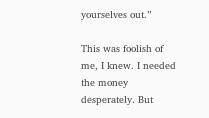yourselves out.”

This was foolish of me, I knew. I needed the money desperately. But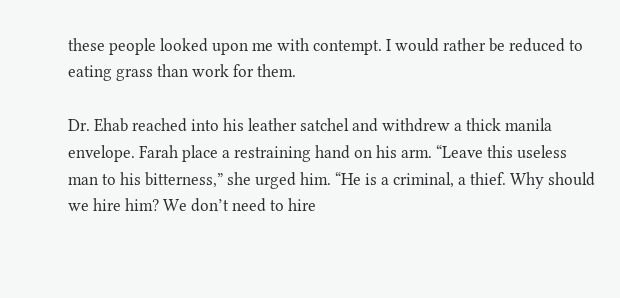these people looked upon me with contempt. I would rather be reduced to eating grass than work for them.

Dr. Ehab reached into his leather satchel and withdrew a thick manila envelope. Farah place a restraining hand on his arm. “Leave this useless man to his bitterness,” she urged him. “He is a criminal, a thief. Why should we hire him? We don’t need to hire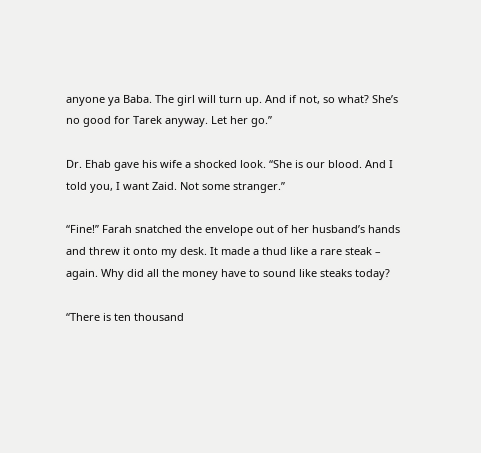anyone ya Baba. The girl will turn up. And if not, so what? She’s no good for Tarek anyway. Let her go.”

Dr. Ehab gave his wife a shocked look. “She is our blood. And I told you, I want Zaid. Not some stranger.”

“Fine!” Farah snatched the envelope out of her husband’s hands and threw it onto my desk. It made a thud like a rare steak – again. Why did all the money have to sound like steaks today?

“There is ten thousand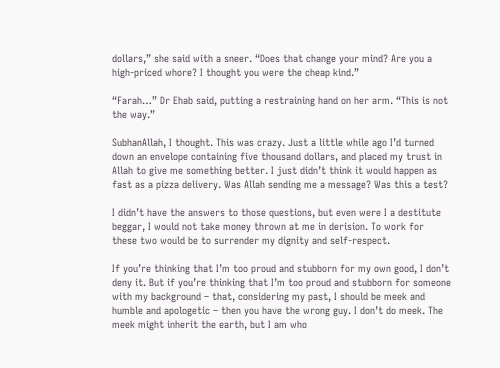dollars,” she said with a sneer. “Does that change your mind? Are you a high-priced whore? I thought you were the cheap kind.”

“Farah…” Dr Ehab said, putting a restraining hand on her arm. “This is not the way.”

SubhanAllah, I thought. This was crazy. Just a little while ago I’d turned down an envelope containing five thousand dollars, and placed my trust in Allah to give me something better. I just didn’t think it would happen as fast as a pizza delivery. Was Allah sending me a message? Was this a test?

I didn’t have the answers to those questions, but even were I a destitute beggar, I would not take money thrown at me in derision. To work for these two would be to surrender my dignity and self-respect.

If you’re thinking that I’m too proud and stubborn for my own good, I don’t deny it. But if you’re thinking that I’m too proud and stubborn for someone with my background – that, considering my past, I should be meek and humble and apologetic – then you have the wrong guy. I don’t do meek. The meek might inherit the earth, but I am who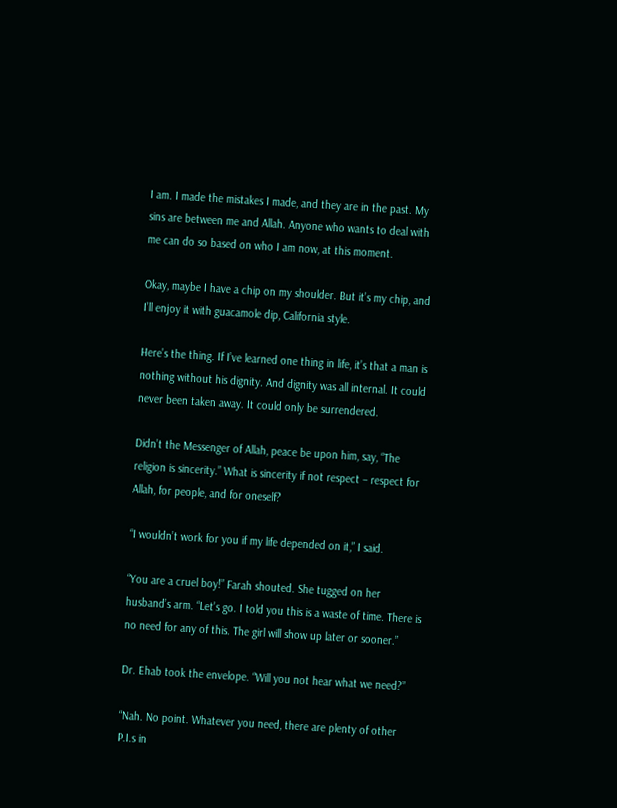I am. I made the mistakes I made, and they are in the past. My sins are between me and Allah. Anyone who wants to deal with me can do so based on who I am now, at this moment.

Okay, maybe I have a chip on my shoulder. But it’s my chip, and I’ll enjoy it with guacamole dip, California style.

Here’s the thing. If I’ve learned one thing in life, it’s that a man is nothing without his dignity. And dignity was all internal. It could never been taken away. It could only be surrendered.

Didn’t the Messenger of Allah, peace be upon him, say, “The religion is sincerity.” What is sincerity if not respect – respect for Allah, for people, and for oneself?

“I wouldn’t work for you if my life depended on it,” I said.

“You are a cruel boy!” Farah shouted. She tugged on her husband’s arm. “Let’s go. I told you this is a waste of time. There is no need for any of this. The girl will show up later or sooner.”

Dr. Ehab took the envelope. “Will you not hear what we need?”

“Nah. No point. Whatever you need, there are plenty of other P.I.s in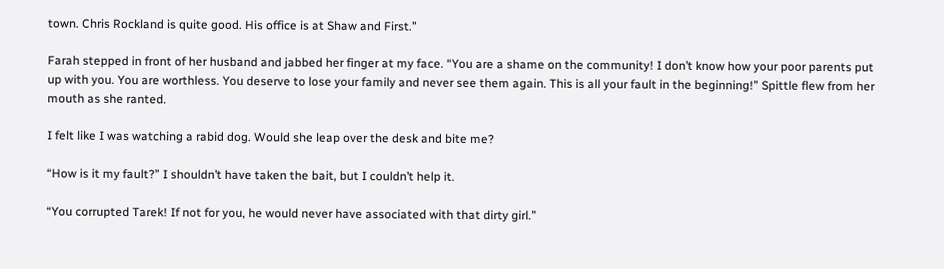town. Chris Rockland is quite good. His office is at Shaw and First.”

Farah stepped in front of her husband and jabbed her finger at my face. “You are a shame on the community! I don’t know how your poor parents put up with you. You are worthless. You deserve to lose your family and never see them again. This is all your fault in the beginning!” Spittle flew from her mouth as she ranted.

I felt like I was watching a rabid dog. Would she leap over the desk and bite me?

“How is it my fault?” I shouldn’t have taken the bait, but I couldn’t help it.

“You corrupted Tarek! If not for you, he would never have associated with that dirty girl.”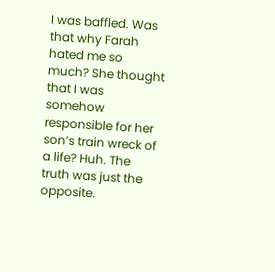I was baffled. Was that why Farah hated me so much? She thought that I was somehow responsible for her son’s train wreck of a life? Huh. The truth was just the opposite.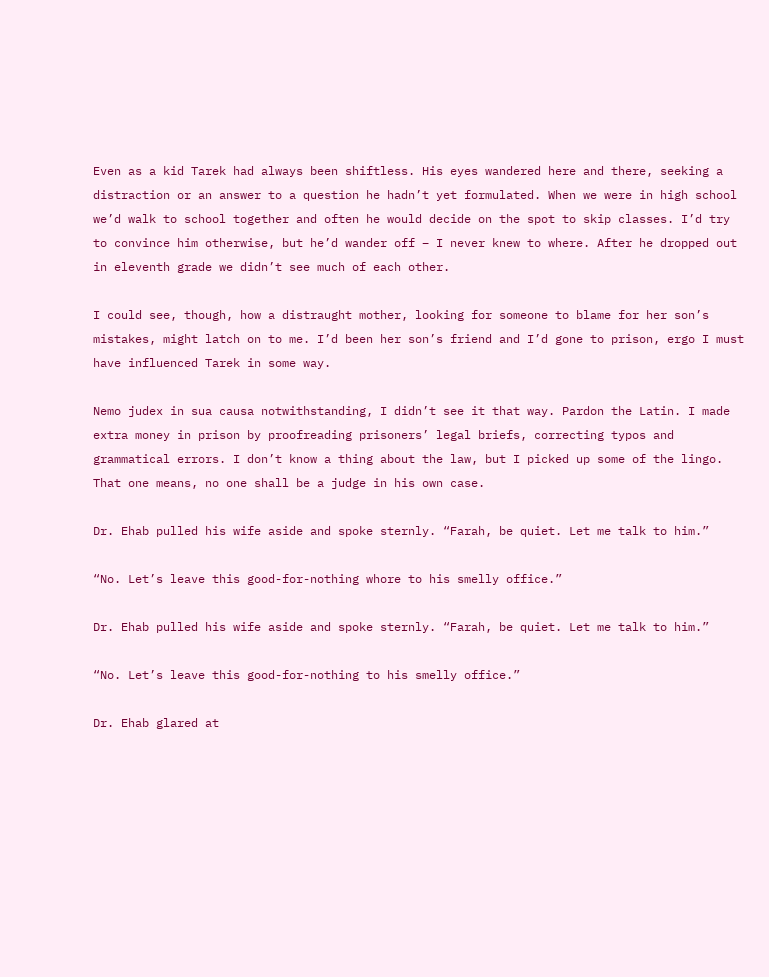Even as a kid Tarek had always been shiftless. His eyes wandered here and there, seeking a distraction or an answer to a question he hadn’t yet formulated. When we were in high school we’d walk to school together and often he would decide on the spot to skip classes. I’d try to convince him otherwise, but he’d wander off – I never knew to where. After he dropped out in eleventh grade we didn’t see much of each other.

I could see, though, how a distraught mother, looking for someone to blame for her son’s mistakes, might latch on to me. I’d been her son’s friend and I’d gone to prison, ergo I must have influenced Tarek in some way.

Nemo judex in sua causa notwithstanding, I didn’t see it that way. Pardon the Latin. I made extra money in prison by proofreading prisoners’ legal briefs, correcting typos and grammatical errors. I don’t know a thing about the law, but I picked up some of the lingo. That one means, no one shall be a judge in his own case.

Dr. Ehab pulled his wife aside and spoke sternly. “Farah, be quiet. Let me talk to him.”

“No. Let’s leave this good-for-nothing whore to his smelly office.”

Dr. Ehab pulled his wife aside and spoke sternly. “Farah, be quiet. Let me talk to him.”

“No. Let’s leave this good-for-nothing to his smelly office.”

Dr. Ehab glared at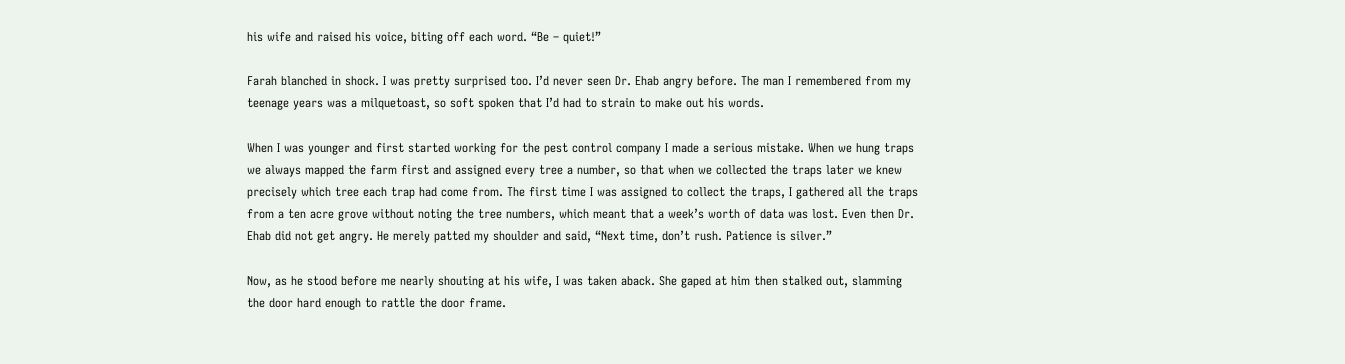his wife and raised his voice, biting off each word. “Be – quiet!”

Farah blanched in shock. I was pretty surprised too. I’d never seen Dr. Ehab angry before. The man I remembered from my teenage years was a milquetoast, so soft spoken that I’d had to strain to make out his words.

When I was younger and first started working for the pest control company I made a serious mistake. When we hung traps we always mapped the farm first and assigned every tree a number, so that when we collected the traps later we knew precisely which tree each trap had come from. The first time I was assigned to collect the traps, I gathered all the traps from a ten acre grove without noting the tree numbers, which meant that a week’s worth of data was lost. Even then Dr. Ehab did not get angry. He merely patted my shoulder and said, “Next time, don’t rush. Patience is silver.”

Now, as he stood before me nearly shouting at his wife, I was taken aback. She gaped at him then stalked out, slamming the door hard enough to rattle the door frame.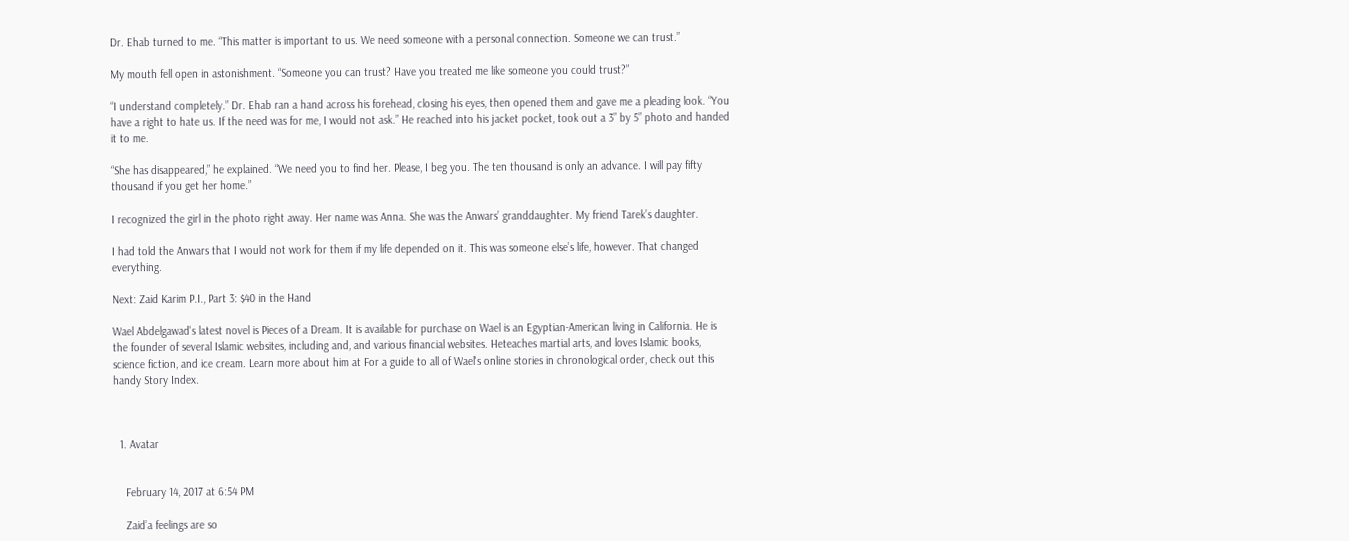Dr. Ehab turned to me. “This matter is important to us. We need someone with a personal connection. Someone we can trust.”

My mouth fell open in astonishment. “Someone you can trust? Have you treated me like someone you could trust?”

“I understand completely.” Dr. Ehab ran a hand across his forehead, closing his eyes, then opened them and gave me a pleading look. “You have a right to hate us. If the need was for me, I would not ask.” He reached into his jacket pocket, took out a 3” by 5” photo and handed it to me.

“She has disappeared,” he explained. “We need you to find her. Please, I beg you. The ten thousand is only an advance. I will pay fifty thousand if you get her home.”

I recognized the girl in the photo right away. Her name was Anna. She was the Anwars’ granddaughter. My friend Tarek’s daughter.

I had told the Anwars that I would not work for them if my life depended on it. This was someone else’s life, however. That changed everything.

Next: Zaid Karim P.I., Part 3: $40 in the Hand

Wael Abdelgawad's latest novel is Pieces of a Dream. It is available for purchase on Wael is an Egyptian-American living in California. He is the founder of several Islamic websites, including and, and various financial websites. Heteaches martial arts, and loves Islamic books, science fiction, and ice cream. Learn more about him at For a guide to all of Wael's online stories in chronological order, check out this handy Story Index.



  1. Avatar


    February 14, 2017 at 6:54 PM

    Zaid’a feelings are so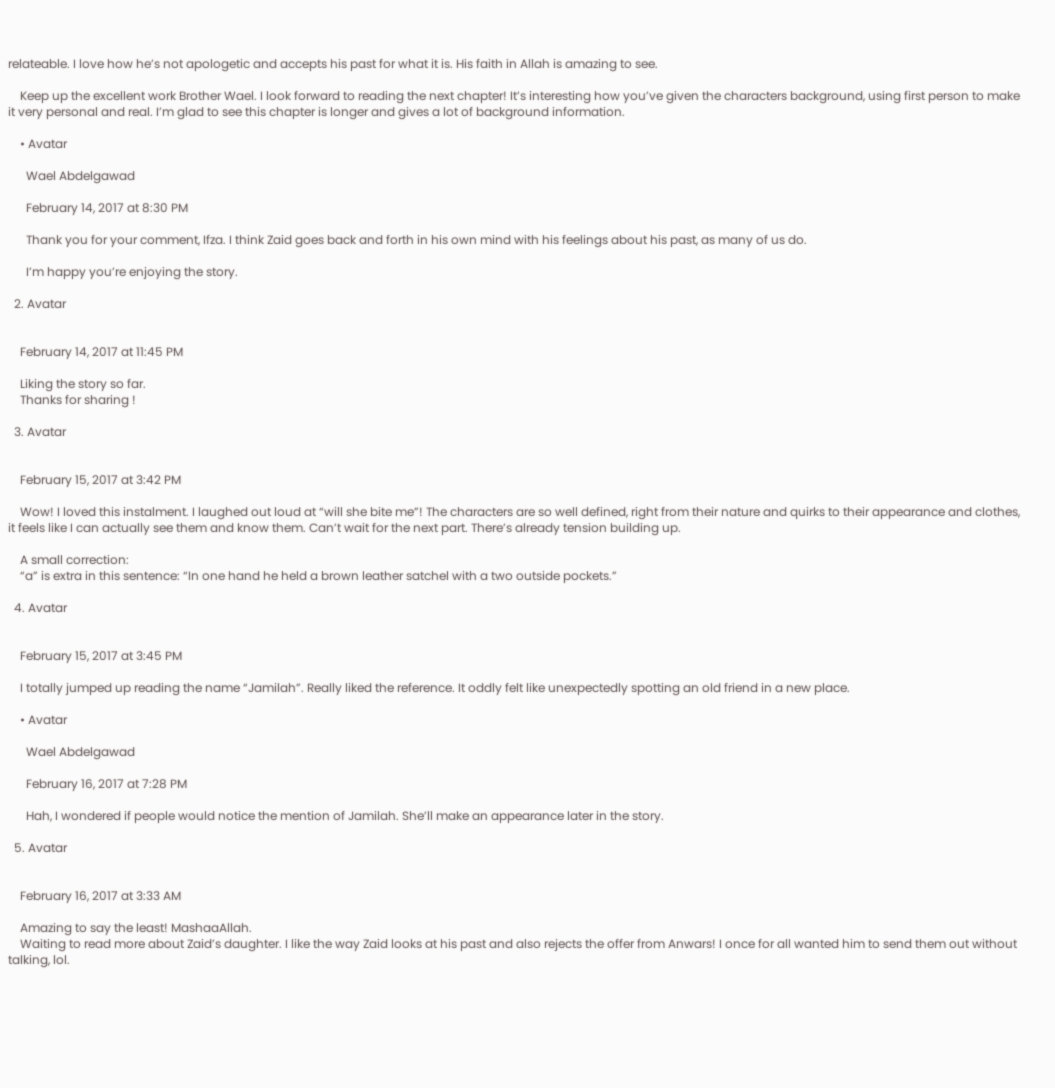relateable. I love how he’s not apologetic and accepts his past for what it is. His faith in Allah is amazing to see.

    Keep up the excellent work Brother Wael. I look forward to reading the next chapter! It’s interesting how you’ve given the characters background, using first person to make it very personal and real. I’m glad to see this chapter is longer and gives a lot of background information.

    • Avatar

      Wael Abdelgawad

      February 14, 2017 at 8:30 PM

      Thank you for your comment, Ifza. I think Zaid goes back and forth in his own mind with his feelings about his past, as many of us do.

      I’m happy you’re enjoying the story.

  2. Avatar


    February 14, 2017 at 11:45 PM

    Liking the story so far.
    Thanks for sharing !

  3. Avatar


    February 15, 2017 at 3:42 PM

    Wow! I loved this instalment. I laughed out loud at “will she bite me”! The characters are so well defined, right from their nature and quirks to their appearance and clothes, it feels like I can actually see them and know them. Can’t wait for the next part. There’s already tension building up.

    A small correction:
    “a” is extra in this sentence: “In one hand he held a brown leather satchel with a two outside pockets.”

  4. Avatar


    February 15, 2017 at 3:45 PM

    I totally jumped up reading the name “Jamilah”. Really liked the reference. It oddly felt like unexpectedly spotting an old friend in a new place.

    • Avatar

      Wael Abdelgawad

      February 16, 2017 at 7:28 PM

      Hah, I wondered if people would notice the mention of Jamilah. She’ll make an appearance later in the story.

  5. Avatar


    February 16, 2017 at 3:33 AM

    Amazing to say the least! MashaaAllah.
    Waiting to read more about Zaid’s daughter. I like the way Zaid looks at his past and also rejects the offer from Anwars! I once for all wanted him to send them out without talking, lol.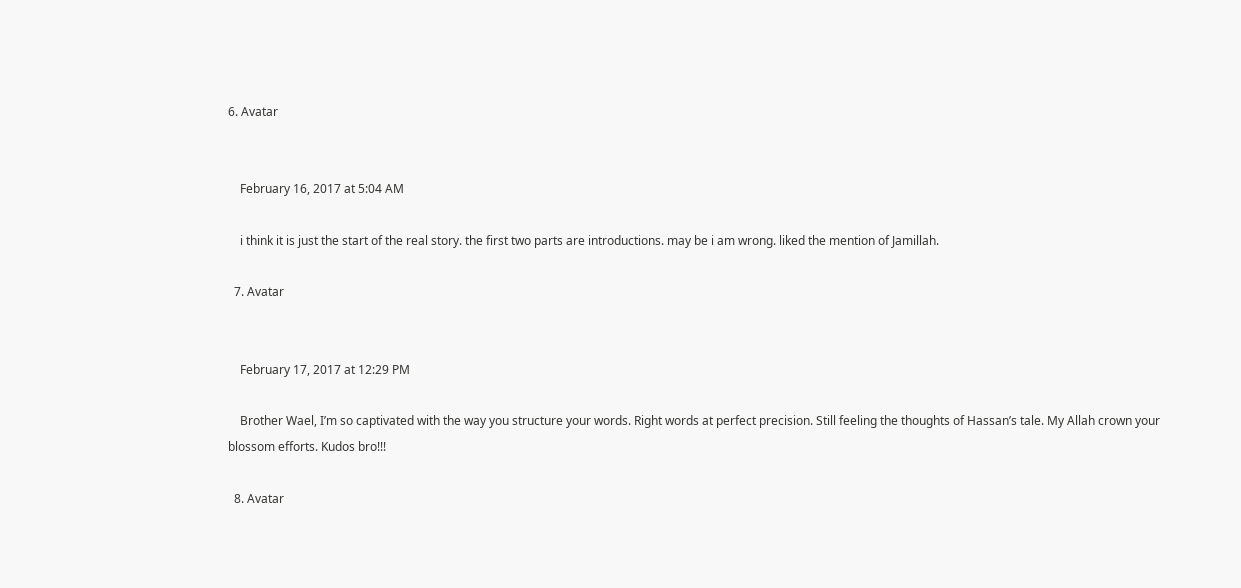6. Avatar


    February 16, 2017 at 5:04 AM

    i think it is just the start of the real story. the first two parts are introductions. may be i am wrong. liked the mention of Jamillah.

  7. Avatar


    February 17, 2017 at 12:29 PM

    Brother Wael, I’m so captivated with the way you structure your words. Right words at perfect precision. Still feeling the thoughts of Hassan’s tale. My Allah crown your blossom efforts. Kudos bro!!!

  8. Avatar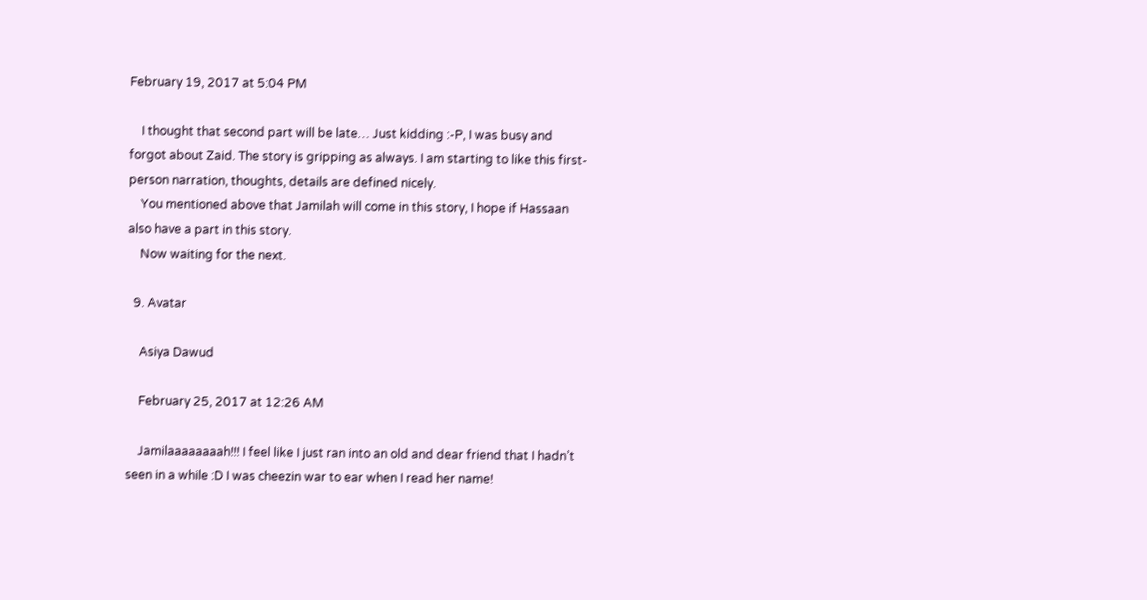February 19, 2017 at 5:04 PM

    I thought that second part will be late… Just kidding :-P, I was busy and forgot about Zaid. The story is gripping as always. I am starting to like this first-person narration, thoughts, details are defined nicely.
    You mentioned above that Jamilah will come in this story, I hope if Hassaan also have a part in this story.
    Now waiting for the next.

  9. Avatar

    Asiya Dawud

    February 25, 2017 at 12:26 AM

    Jamilaaaaaaaah!!! I feel like I just ran into an old and dear friend that I hadn’t seen in a while :D I was cheezin war to ear when I read her name!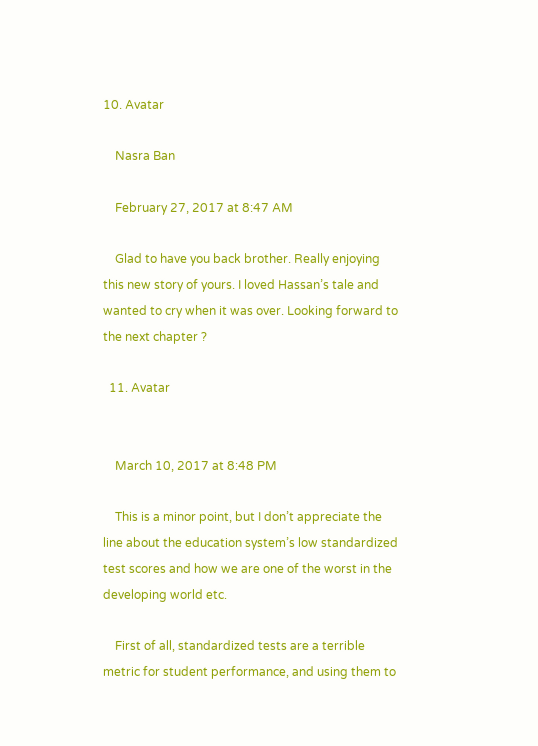10. Avatar

    Nasra Ban

    February 27, 2017 at 8:47 AM

    Glad to have you back brother. Really enjoying this new story of yours. I loved Hassan’s tale and wanted to cry when it was over. Looking forward to the next chapter ?

  11. Avatar


    March 10, 2017 at 8:48 PM

    This is a minor point, but I don’t appreciate the line about the education system’s low standardized test scores and how we are one of the worst in the developing world etc.

    First of all, standardized tests are a terrible metric for student performance, and using them to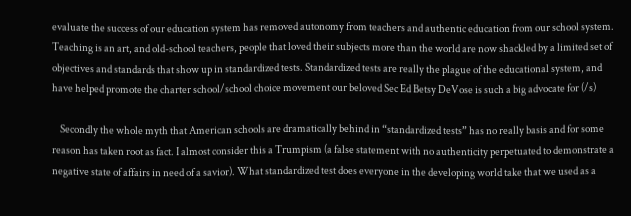evaluate the success of our education system has removed autonomy from teachers and authentic education from our school system. Teaching is an art, and old-school teachers, people that loved their subjects more than the world are now shackled by a limited set of objectives and standards that show up in standardized tests. Standardized tests are really the plague of the educational system, and have helped promote the charter school/school choice movement our beloved Sec Ed Betsy DeVose is such a big advocate for (/s)

    Secondly the whole myth that American schools are dramatically behind in “standardized tests” has no really basis and for some reason has taken root as fact. I almost consider this a Trumpism (a false statement with no authenticity perpetuated to demonstrate a negative state of affairs in need of a savior). What standardized test does everyone in the developing world take that we used as a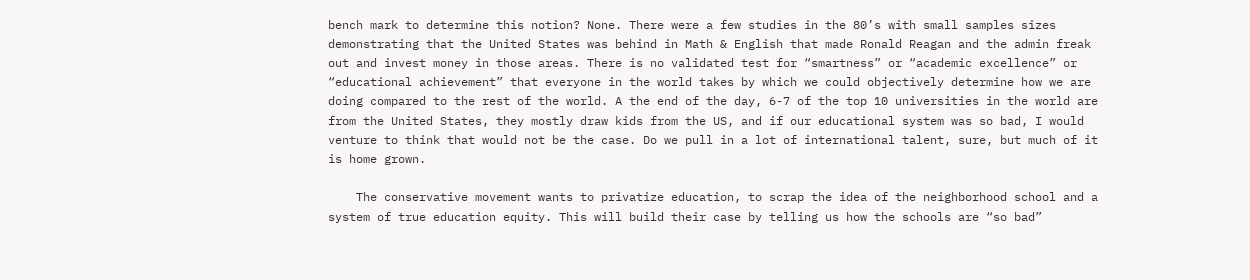bench mark to determine this notion? None. There were a few studies in the 80’s with small samples sizes demonstrating that the United States was behind in Math & English that made Ronald Reagan and the admin freak out and invest money in those areas. There is no validated test for “smartness” or “academic excellence” or “educational achievement” that everyone in the world takes by which we could objectively determine how we are doing compared to the rest of the world. A the end of the day, 6-7 of the top 10 universities in the world are from the United States, they mostly draw kids from the US, and if our educational system was so bad, I would venture to think that would not be the case. Do we pull in a lot of international talent, sure, but much of it is home grown.

    The conservative movement wants to privatize education, to scrap the idea of the neighborhood school and a system of true education equity. This will build their case by telling us how the schools are “so bad”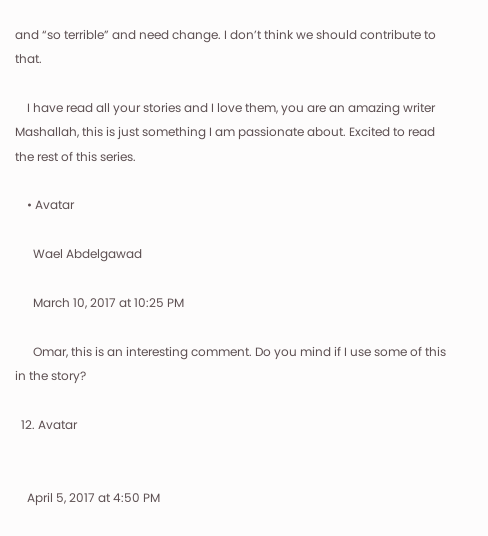and “so terrible” and need change. I don’t think we should contribute to that.

    I have read all your stories and I love them, you are an amazing writer Mashallah, this is just something I am passionate about. Excited to read the rest of this series.

    • Avatar

      Wael Abdelgawad

      March 10, 2017 at 10:25 PM

      Omar, this is an interesting comment. Do you mind if I use some of this in the story?

  12. Avatar


    April 5, 2017 at 4:50 PM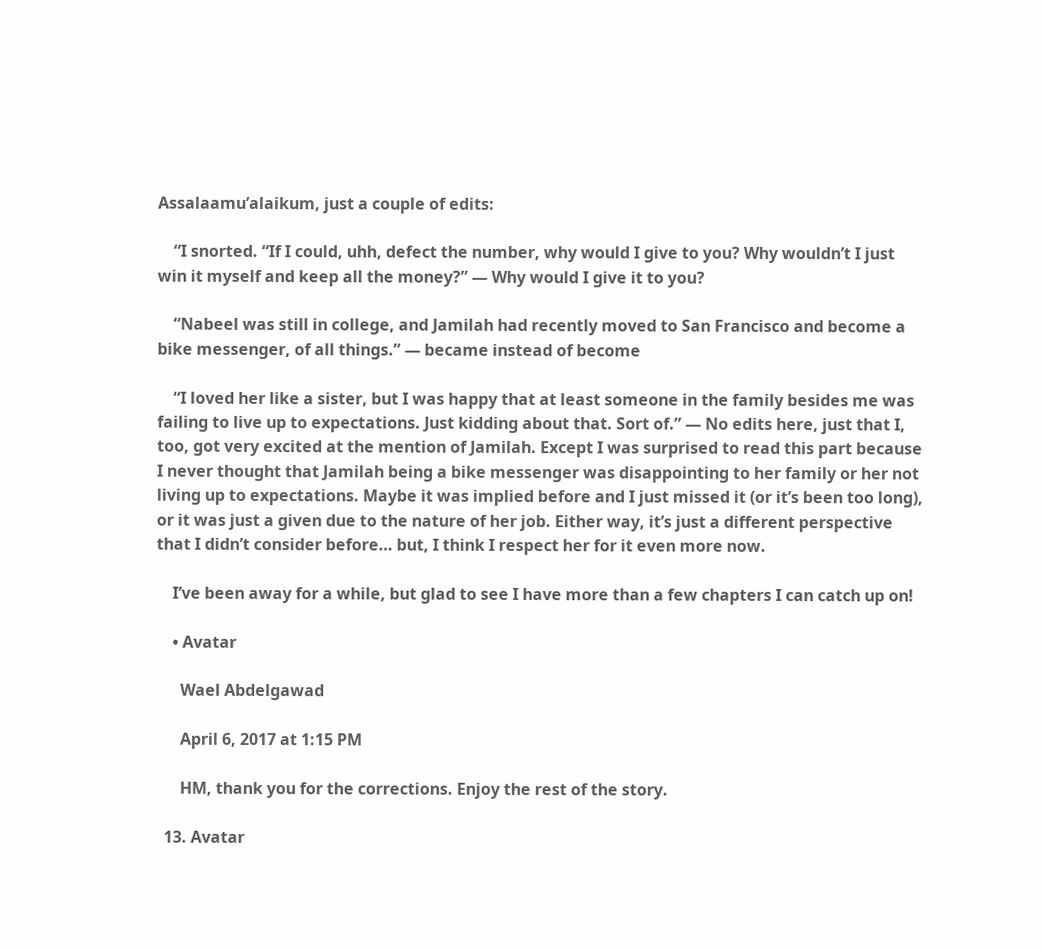Assalaamu’alaikum, just a couple of edits:

    “I snorted. “If I could, uhh, defect the number, why would I give to you? Why wouldn’t I just win it myself and keep all the money?” — Why would I give it to you?

    “Nabeel was still in college, and Jamilah had recently moved to San Francisco and become a bike messenger, of all things.” — became instead of become

    “I loved her like a sister, but I was happy that at least someone in the family besides me was failing to live up to expectations. Just kidding about that. Sort of.” — No edits here, just that I, too, got very excited at the mention of Jamilah. Except I was surprised to read this part because I never thought that Jamilah being a bike messenger was disappointing to her family or her not living up to expectations. Maybe it was implied before and I just missed it (or it’s been too long), or it was just a given due to the nature of her job. Either way, it’s just a different perspective that I didn’t consider before… but, I think I respect her for it even more now.

    I’ve been away for a while, but glad to see I have more than a few chapters I can catch up on!

    • Avatar

      Wael Abdelgawad

      April 6, 2017 at 1:15 PM

      HM, thank you for the corrections. Enjoy the rest of the story.

  13. Avatar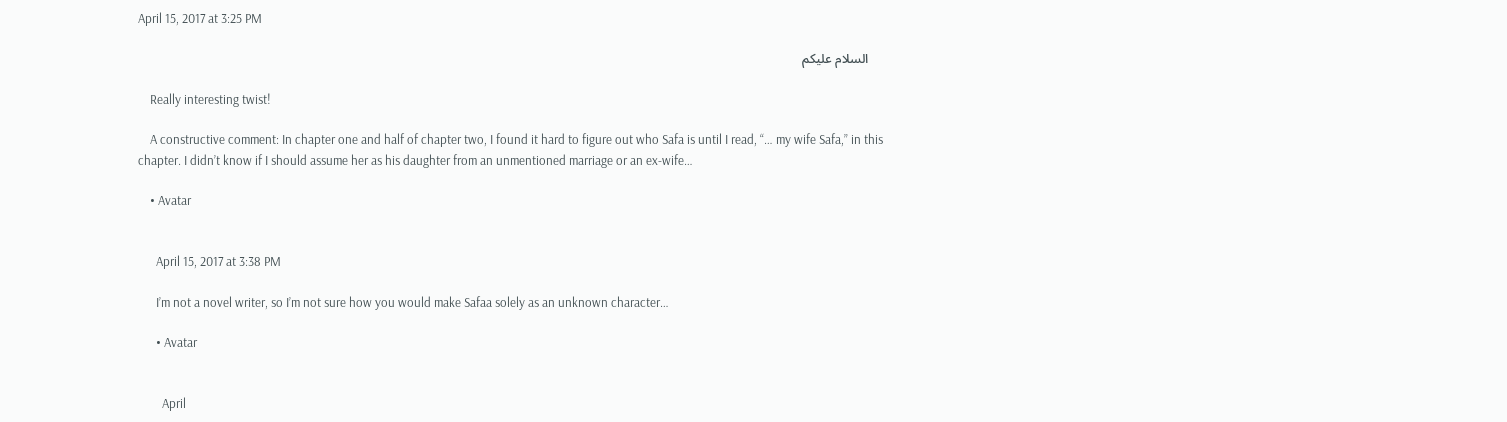April 15, 2017 at 3:25 PM

    السلام عليكم

    Really interesting twist!

    A constructive comment: In chapter one and half of chapter two, I found it hard to figure out who Safa is until I read, “… my wife Safa,” in this chapter. I didn’t know if I should assume her as his daughter from an unmentioned marriage or an ex-wife…

    • Avatar


      April 15, 2017 at 3:38 PM

      I’m not a novel writer, so I’m not sure how you would make Safaa solely as an unknown character…

      • Avatar


        April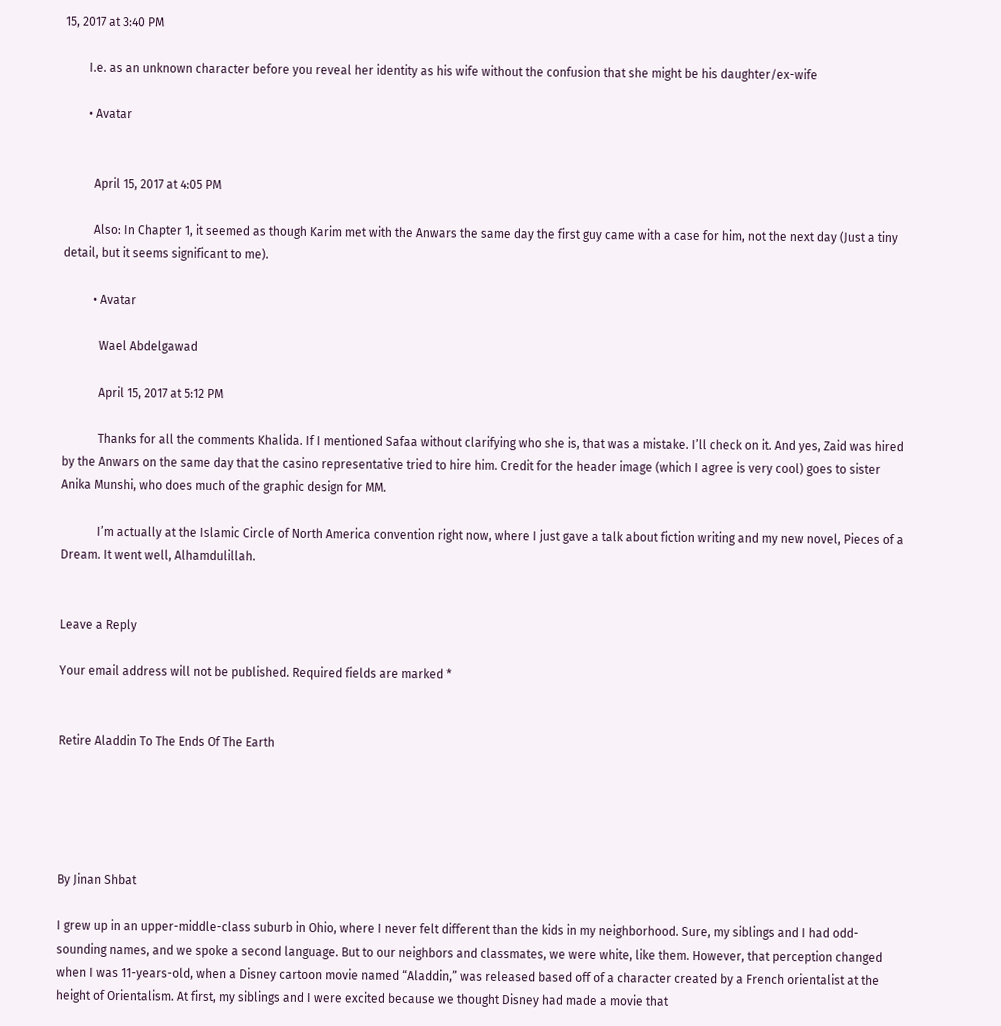15, 2017 at 3:40 PM

        I.e. as an unknown character before you reveal her identity as his wife without the confusion that she might be his daughter/ex-wife

        • Avatar


          April 15, 2017 at 4:05 PM

          Also: In Chapter 1, it seemed as though Karim met with the Anwars the same day the first guy came with a case for him, not the next day (Just a tiny detail, but it seems significant to me).

          • Avatar

            Wael Abdelgawad

            April 15, 2017 at 5:12 PM

            Thanks for all the comments Khalida. If I mentioned Safaa without clarifying who she is, that was a mistake. I’ll check on it. And yes, Zaid was hired by the Anwars on the same day that the casino representative tried to hire him. Credit for the header image (which I agree is very cool) goes to sister Anika Munshi, who does much of the graphic design for MM.

            I’m actually at the Islamic Circle of North America convention right now, where I just gave a talk about fiction writing and my new novel, Pieces of a Dream. It went well, Alhamdulillah.


Leave a Reply

Your email address will not be published. Required fields are marked *


Retire Aladdin To The Ends Of The Earth





By Jinan Shbat

I grew up in an upper-middle-class suburb in Ohio, where I never felt different than the kids in my neighborhood. Sure, my siblings and I had odd-sounding names, and we spoke a second language. But to our neighbors and classmates, we were white, like them. However, that perception changed when I was 11-years-old, when a Disney cartoon movie named “Aladdin,” was released based off of a character created by a French orientalist at the height of Orientalism. At first, my siblings and I were excited because we thought Disney had made a movie that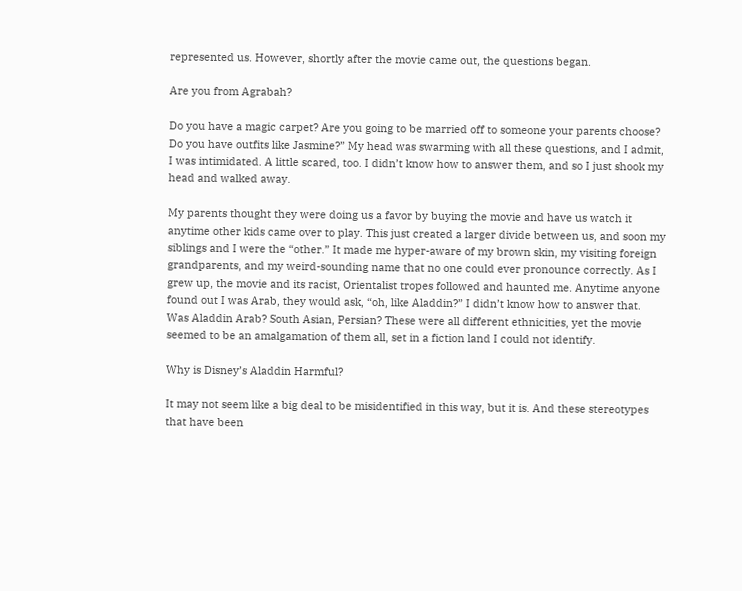represented us. However, shortly after the movie came out, the questions began.

Are you from Agrabah?

Do you have a magic carpet? Are you going to be married off to someone your parents choose? Do you have outfits like Jasmine?” My head was swarming with all these questions, and I admit, I was intimidated. A little scared, too. I didn’t know how to answer them, and so I just shook my head and walked away.

My parents thought they were doing us a favor by buying the movie and have us watch it anytime other kids came over to play. This just created a larger divide between us, and soon my siblings and I were the “other.” It made me hyper-aware of my brown skin, my visiting foreign grandparents, and my weird-sounding name that no one could ever pronounce correctly. As I grew up, the movie and its racist, Orientalist tropes followed and haunted me. Anytime anyone found out I was Arab, they would ask, “oh, like Aladdin?” I didn’t know how to answer that. Was Aladdin Arab? South Asian, Persian? These were all different ethnicities, yet the movie seemed to be an amalgamation of them all, set in a fiction land I could not identify.

Why is Disney’s Aladdin Harmful?

It may not seem like a big deal to be misidentified in this way, but it is. And these stereotypes that have been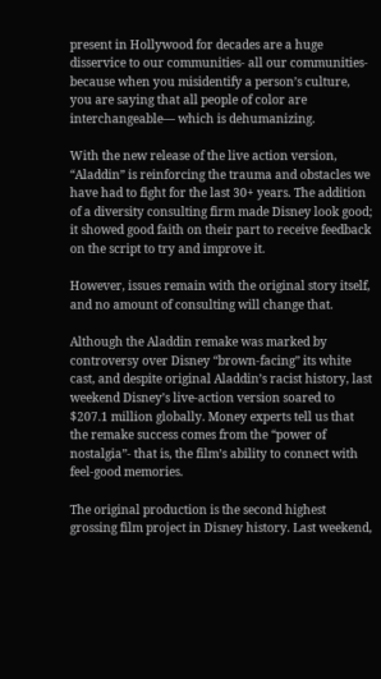present in Hollywood for decades are a huge disservice to our communities- all our communities- because when you misidentify a person’s culture, you are saying that all people of color are interchangeable— which is dehumanizing.

With the new release of the live action version, “Aladdin” is reinforcing the trauma and obstacles we have had to fight for the last 30+ years. The addition of a diversity consulting firm made Disney look good; it showed good faith on their part to receive feedback on the script to try and improve it.

However, issues remain with the original story itself, and no amount of consulting will change that.

Although the Aladdin remake was marked by controversy over Disney “brown-facing” its white cast, and despite original Aladdin’s racist history, last weekend Disney’s live-action version soared to $207.1 million globally. Money experts tell us that the remake success comes from the “power of nostalgia”- that is, the film’s ability to connect with feel-good memories.

The original production is the second highest grossing film project in Disney history. Last weekend,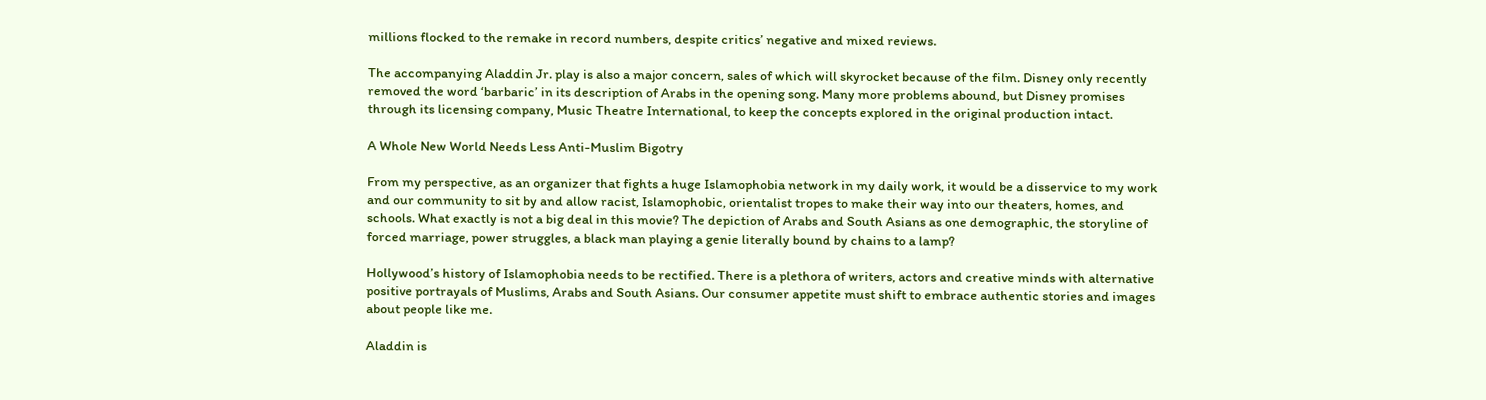millions flocked to the remake in record numbers, despite critics’ negative and mixed reviews.

The accompanying Aladdin Jr. play is also a major concern, sales of which will skyrocket because of the film. Disney only recently removed the word ‘barbaric’ in its description of Arabs in the opening song. Many more problems abound, but Disney promises through its licensing company, Music Theatre International, to keep the concepts explored in the original production intact.

A Whole New World Needs Less Anti-Muslim Bigotry

From my perspective, as an organizer that fights a huge Islamophobia network in my daily work, it would be a disservice to my work and our community to sit by and allow racist, Islamophobic, orientalist tropes to make their way into our theaters, homes, and schools. What exactly is not a big deal in this movie? The depiction of Arabs and South Asians as one demographic, the storyline of forced marriage, power struggles, a black man playing a genie literally bound by chains to a lamp?

Hollywood’s history of Islamophobia needs to be rectified. There is a plethora of writers, actors and creative minds with alternative positive portrayals of Muslims, Arabs and South Asians. Our consumer appetite must shift to embrace authentic stories and images about people like me.

Aladdin is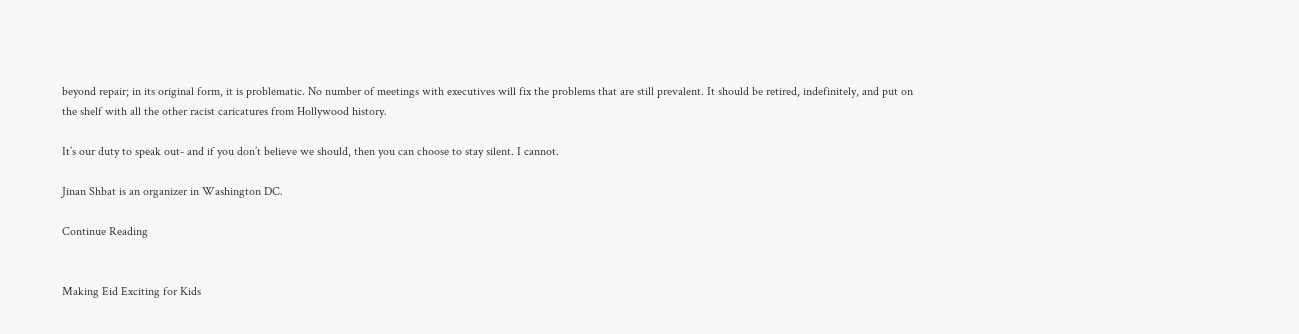beyond repair; in its original form, it is problematic. No number of meetings with executives will fix the problems that are still prevalent. It should be retired, indefinitely, and put on the shelf with all the other racist caricatures from Hollywood history.

It’s our duty to speak out- and if you don’t believe we should, then you can choose to stay silent. I cannot.

Jinan Shbat is an organizer in Washington DC.

Continue Reading


Making Eid Exciting for Kids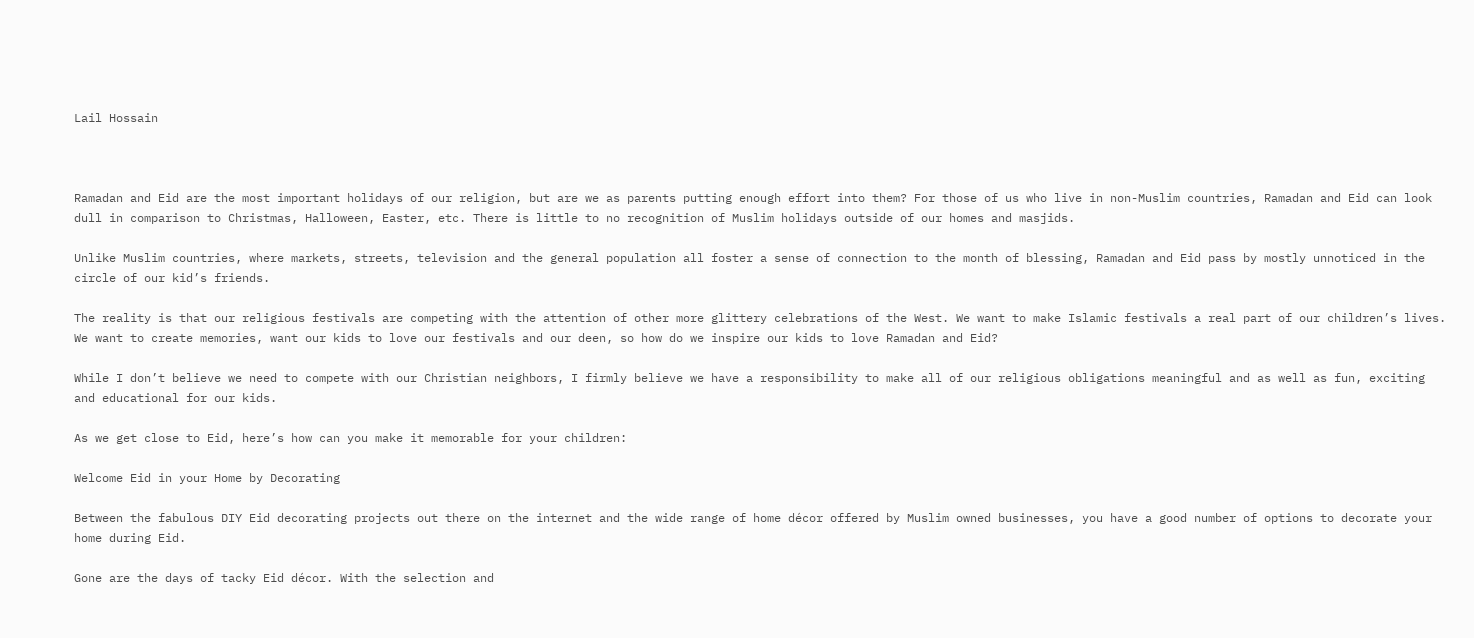Lail Hossain



Ramadan and Eid are the most important holidays of our religion, but are we as parents putting enough effort into them? For those of us who live in non-Muslim countries, Ramadan and Eid can look dull in comparison to Christmas, Halloween, Easter, etc. There is little to no recognition of Muslim holidays outside of our homes and masjids.

Unlike Muslim countries, where markets, streets, television and the general population all foster a sense of connection to the month of blessing, Ramadan and Eid pass by mostly unnoticed in the circle of our kid’s friends.

The reality is that our religious festivals are competing with the attention of other more glittery celebrations of the West. We want to make Islamic festivals a real part of our children’s lives. We want to create memories, want our kids to love our festivals and our deen, so how do we inspire our kids to love Ramadan and Eid?

While I don’t believe we need to compete with our Christian neighbors, I firmly believe we have a responsibility to make all of our religious obligations meaningful and as well as fun, exciting and educational for our kids.

As we get close to Eid, here’s how can you make it memorable for your children:

Welcome Eid in your Home by Decorating

Between the fabulous DIY Eid decorating projects out there on the internet and the wide range of home décor offered by Muslim owned businesses, you have a good number of options to decorate your home during Eid.

Gone are the days of tacky Eid décor. With the selection and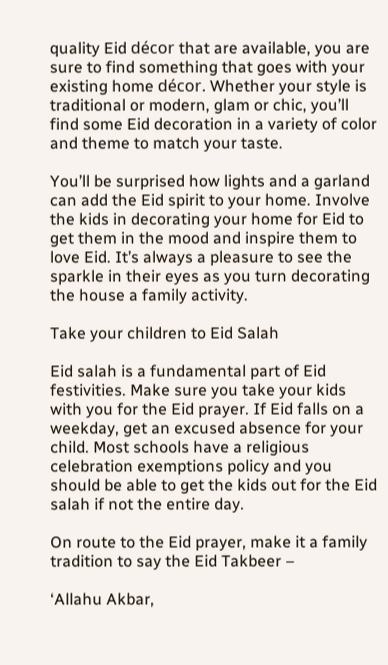quality Eid décor that are available, you are sure to find something that goes with your existing home décor. Whether your style is traditional or modern, glam or chic, you’ll find some Eid decoration in a variety of color and theme to match your taste.

You’ll be surprised how lights and a garland can add the Eid spirit to your home. Involve the kids in decorating your home for Eid to get them in the mood and inspire them to love Eid. It’s always a pleasure to see the sparkle in their eyes as you turn decorating the house a family activity.

Take your children to Eid Salah

Eid salah is a fundamental part of Eid festivities. Make sure you take your kids with you for the Eid prayer. If Eid falls on a weekday, get an excused absence for your child. Most schools have a religious celebration exemptions policy and you should be able to get the kids out for the Eid salah if not the entire day.

On route to the Eid prayer, make it a family tradition to say the Eid Takbeer –

‘Allahu Akbar,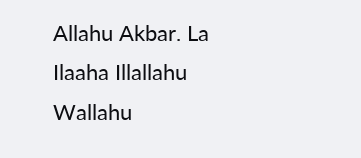Allahu Akbar. La Ilaaha Illallahu Wallahu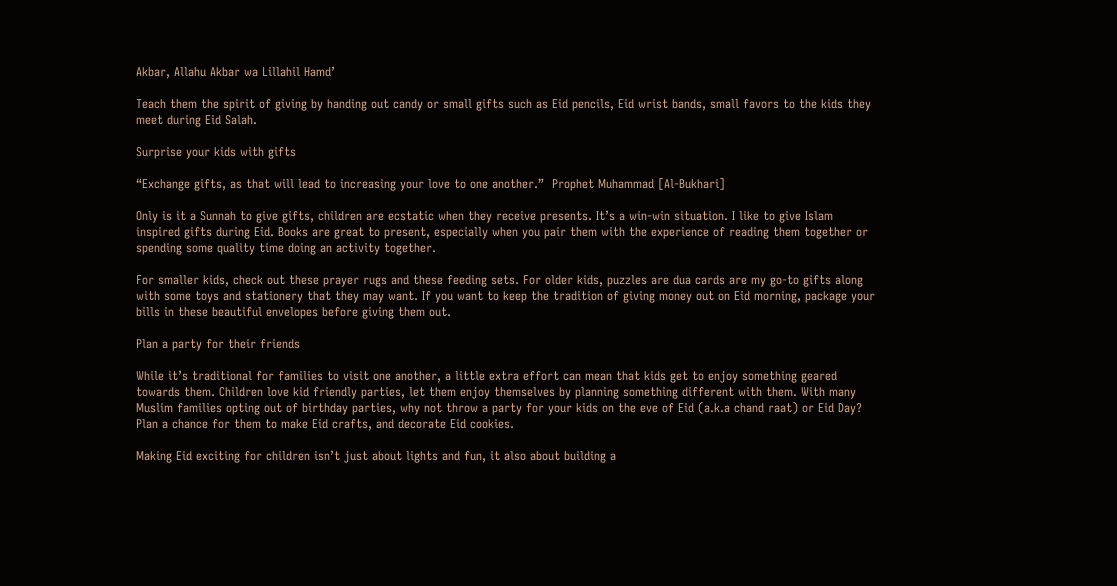Akbar, Allahu Akbar wa Lillahil Hamd’

Teach them the spirit of giving by handing out candy or small gifts such as Eid pencils, Eid wrist bands, small favors to the kids they meet during Eid Salah.

Surprise your kids with gifts

“Exchange gifts, as that will lead to increasing your love to one another.”  Prophet Muhammad [Al-Bukhari]

Only is it a Sunnah to give gifts, children are ecstatic when they receive presents. It’s a win-win situation. I like to give Islam inspired gifts during Eid. Books are great to present, especially when you pair them with the experience of reading them together or spending some quality time doing an activity together.

For smaller kids, check out these prayer rugs and these feeding sets. For older kids, puzzles are dua cards are my go-to gifts along with some toys and stationery that they may want. If you want to keep the tradition of giving money out on Eid morning, package your bills in these beautiful envelopes before giving them out.

Plan a party for their friends

While it’s traditional for families to visit one another, a little extra effort can mean that kids get to enjoy something geared towards them. Children love kid friendly parties, let them enjoy themselves by planning something different with them. With many Muslim families opting out of birthday parties, why not throw a party for your kids on the eve of Eid (a.k.a chand raat) or Eid Day? Plan a chance for them to make Eid crafts, and decorate Eid cookies.

Making Eid exciting for children isn’t just about lights and fun, it also about building a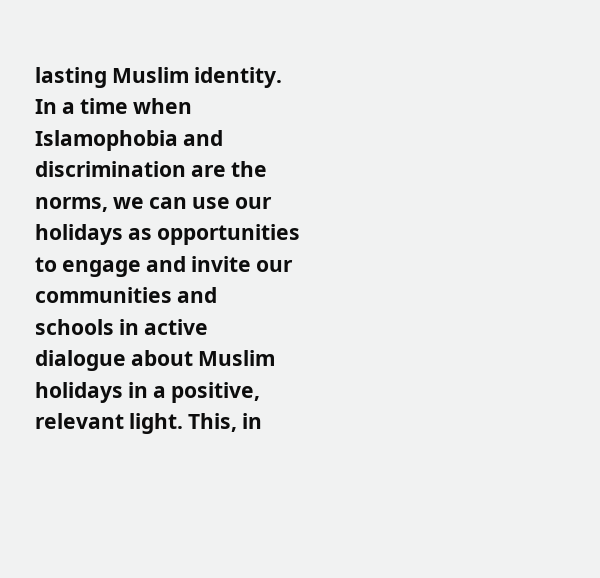lasting Muslim identity. In a time when Islamophobia and discrimination are the norms, we can use our holidays as opportunities to engage and invite our communities and schools in active dialogue about Muslim holidays in a positive, relevant light. This, in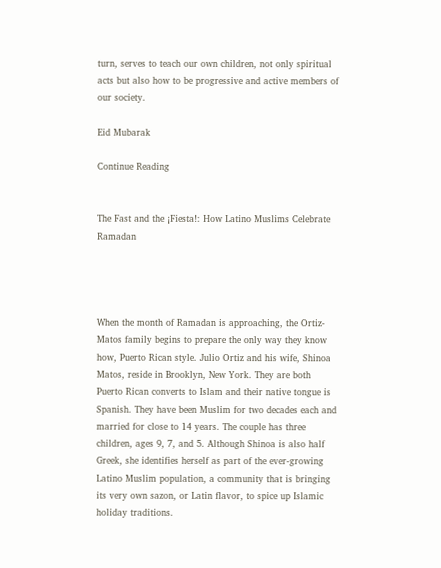turn, serves to teach our own children, not only spiritual acts but also how to be progressive and active members of our society.

Eid Mubarak

Continue Reading


The Fast and the ¡Fiesta!: How Latino Muslims Celebrate Ramadan




When the month of Ramadan is approaching, the Ortiz-Matos family begins to prepare the only way they know how, Puerto Rican style. Julio Ortiz and his wife, Shinoa Matos, reside in Brooklyn, New York. They are both Puerto Rican converts to Islam and their native tongue is Spanish. They have been Muslim for two decades each and married for close to 14 years. The couple has three children, ages 9, 7, and 5. Although Shinoa is also half Greek, she identifies herself as part of the ever-growing Latino Muslim population, a community that is bringing its very own sazon, or Latin flavor, to spice up Islamic holiday traditions.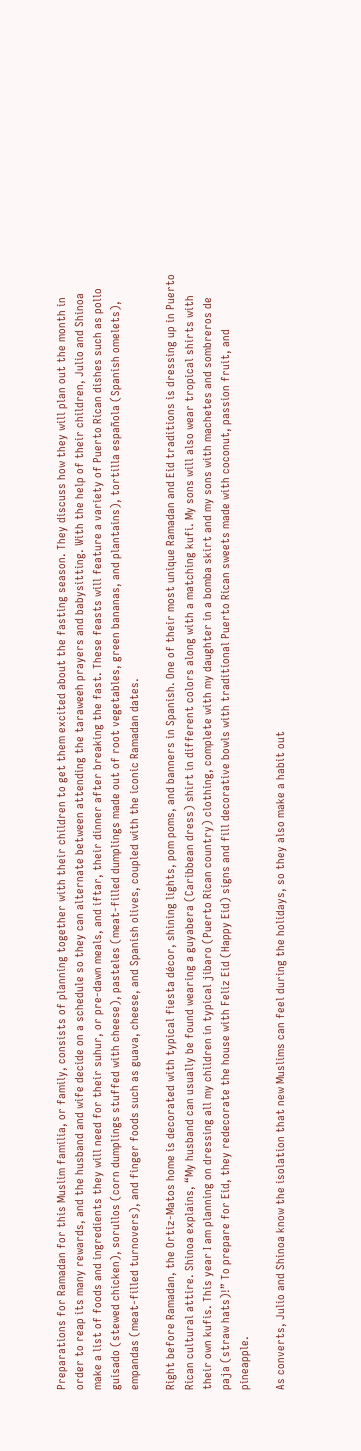Preparations for Ramadan for this Muslim familia, or family, consists of planning together with their children to get them excited about the fasting season. They discuss how they will plan out the month in order to reap its many rewards, and the husband and wife decide on a schedule so they can alternate between attending the taraweeh prayers and babysitting. With the help of their children, Julio and Shinoa make a list of foods and ingredients they will need for their suhur, or pre-dawn meals, and iftar, their dinner after breaking the fast. These feasts will feature a variety of Puerto Rican dishes such as pollo guisado (stewed chicken), sorullos (corn dumplings stuffed with cheese), pasteles (meat-filled dumplings made out of root vegetables, green bananas, and plantains), tortilla española (Spanish omelets), empandas (meat-filled turnovers), and finger foods such as guava, cheese, and Spanish olives, coupled with the iconic Ramadan dates.

Right before Ramadan, the Ortiz-Matos home is decorated with typical fiesta décor, shining lights, pom poms, and banners in Spanish. One of their most unique Ramadan and Eid traditions is dressing up in Puerto Rican cultural attire. Shinoa explains, “My husband can usually be found wearing a guyabera (Caribbean dress) shirt in different colors along with a matching kufi. My sons will also wear tropical shirts with their own kufis. This year I am planning on dressing all my children in typical jibaro (Puerto Rican country) clothing, complete with my daughter in a bomba skirt and my sons with machetes and sombreros de paja (straw hats)!” To prepare for Eid, they redecorate the house with Feliz Eid (Happy Eid) signs and fill decorative bowls with traditional Puerto Rican sweets made with coconut, passion fruit, and pineapple.

As converts, Julio and Shinoa know the isolation that new Muslims can feel during the holidays, so they also make a habit out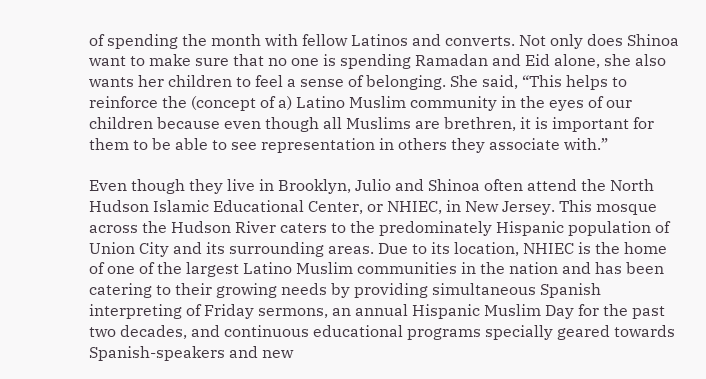of spending the month with fellow Latinos and converts. Not only does Shinoa want to make sure that no one is spending Ramadan and Eid alone, she also wants her children to feel a sense of belonging. She said, “This helps to reinforce the (concept of a) Latino Muslim community in the eyes of our children because even though all Muslims are brethren, it is important for them to be able to see representation in others they associate with.”

Even though they live in Brooklyn, Julio and Shinoa often attend the North Hudson Islamic Educational Center, or NHIEC, in New Jersey. This mosque across the Hudson River caters to the predominately Hispanic population of Union City and its surrounding areas. Due to its location, NHIEC is the home of one of the largest Latino Muslim communities in the nation and has been catering to their growing needs by providing simultaneous Spanish interpreting of Friday sermons, an annual Hispanic Muslim Day for the past two decades, and continuous educational programs specially geared towards Spanish-speakers and new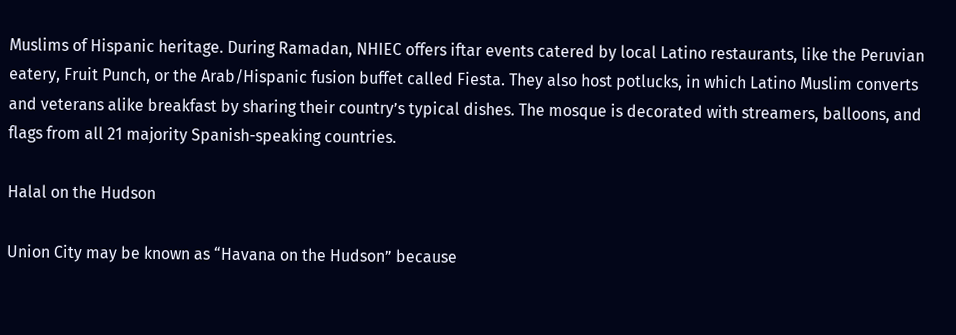Muslims of Hispanic heritage. During Ramadan, NHIEC offers iftar events catered by local Latino restaurants, like the Peruvian eatery, Fruit Punch, or the Arab/Hispanic fusion buffet called Fiesta. They also host potlucks, in which Latino Muslim converts and veterans alike breakfast by sharing their country’s typical dishes. The mosque is decorated with streamers, balloons, and flags from all 21 majority Spanish-speaking countries.

Halal on the Hudson

Union City may be known as “Havana on the Hudson” because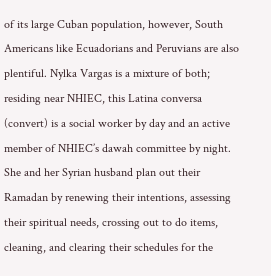of its large Cuban population, however, South Americans like Ecuadorians and Peruvians are also plentiful. Nylka Vargas is a mixture of both; residing near NHIEC, this Latina conversa (convert) is a social worker by day and an active member of NHIEC’s dawah committee by night. She and her Syrian husband plan out their Ramadan by renewing their intentions, assessing their spiritual needs, crossing out to do items, cleaning, and clearing their schedules for the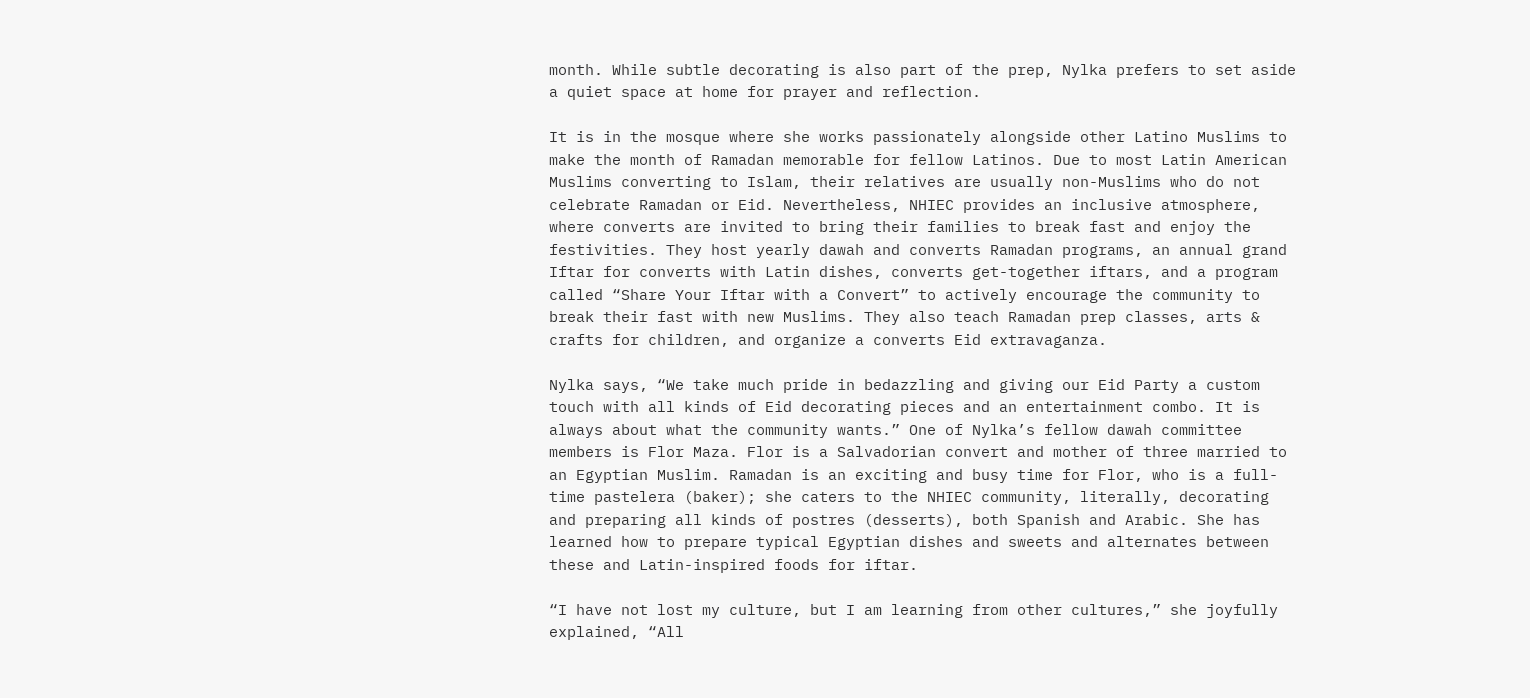month. While subtle decorating is also part of the prep, Nylka prefers to set aside a quiet space at home for prayer and reflection.

It is in the mosque where she works passionately alongside other Latino Muslims to make the month of Ramadan memorable for fellow Latinos. Due to most Latin American Muslims converting to Islam, their relatives are usually non-Muslims who do not celebrate Ramadan or Eid. Nevertheless, NHIEC provides an inclusive atmosphere, where converts are invited to bring their families to break fast and enjoy the festivities. They host yearly dawah and converts Ramadan programs, an annual grand Iftar for converts with Latin dishes, converts get-together iftars, and a program called “Share Your Iftar with a Convert” to actively encourage the community to break their fast with new Muslims. They also teach Ramadan prep classes, arts & crafts for children, and organize a converts Eid extravaganza.

Nylka says, “We take much pride in bedazzling and giving our Eid Party a custom touch with all kinds of Eid decorating pieces and an entertainment combo. It is always about what the community wants.” One of Nylka’s fellow dawah committee members is Flor Maza. Flor is a Salvadorian convert and mother of three married to an Egyptian Muslim. Ramadan is an exciting and busy time for Flor, who is a full-time pastelera (baker); she caters to the NHIEC community, literally, decorating and preparing all kinds of postres (desserts), both Spanish and Arabic. She has learned how to prepare typical Egyptian dishes and sweets and alternates between these and Latin-inspired foods for iftar.

“I have not lost my culture, but I am learning from other cultures,” she joyfully explained, “All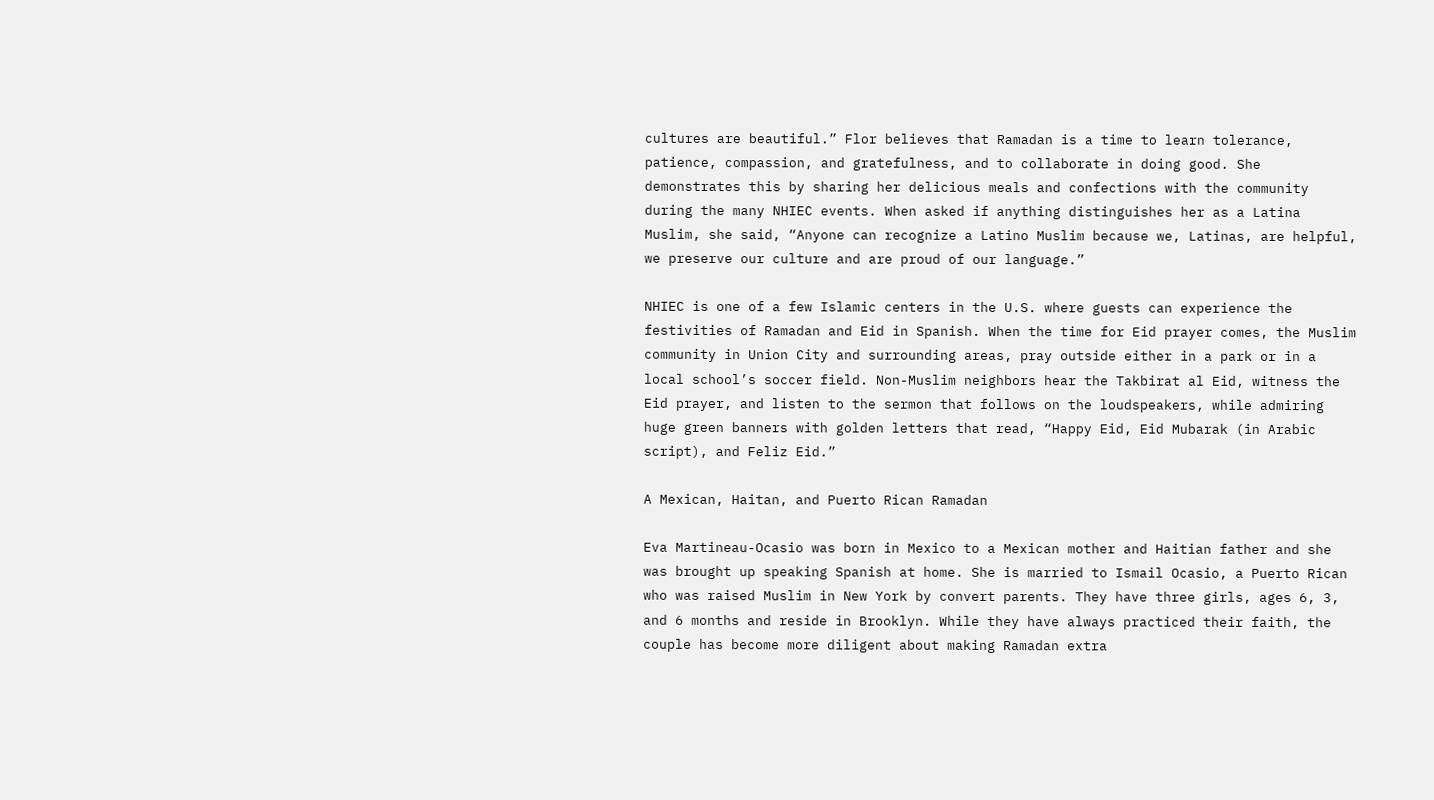cultures are beautiful.” Flor believes that Ramadan is a time to learn tolerance, patience, compassion, and gratefulness, and to collaborate in doing good. She demonstrates this by sharing her delicious meals and confections with the community during the many NHIEC events. When asked if anything distinguishes her as a Latina Muslim, she said, “Anyone can recognize a Latino Muslim because we, Latinas, are helpful, we preserve our culture and are proud of our language.”

NHIEC is one of a few Islamic centers in the U.S. where guests can experience the festivities of Ramadan and Eid in Spanish. When the time for Eid prayer comes, the Muslim community in Union City and surrounding areas, pray outside either in a park or in a local school’s soccer field. Non-Muslim neighbors hear the Takbirat al Eid, witness the Eid prayer, and listen to the sermon that follows on the loudspeakers, while admiring huge green banners with golden letters that read, “Happy Eid, Eid Mubarak (in Arabic script), and Feliz Eid.”

A Mexican, Haitan, and Puerto Rican Ramadan

Eva Martineau-Ocasio was born in Mexico to a Mexican mother and Haitian father and she was brought up speaking Spanish at home. She is married to Ismail Ocasio, a Puerto Rican who was raised Muslim in New York by convert parents. They have three girls, ages 6, 3, and 6 months and reside in Brooklyn. While they have always practiced their faith, the couple has become more diligent about making Ramadan extra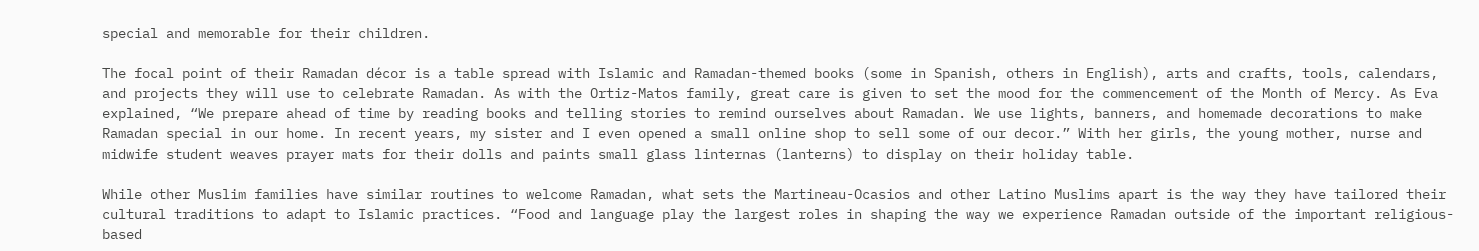special and memorable for their children.

The focal point of their Ramadan décor is a table spread with Islamic and Ramadan-themed books (some in Spanish, others in English), arts and crafts, tools, calendars, and projects they will use to celebrate Ramadan. As with the Ortiz-Matos family, great care is given to set the mood for the commencement of the Month of Mercy. As Eva explained, “We prepare ahead of time by reading books and telling stories to remind ourselves about Ramadan. We use lights, banners, and homemade decorations to make Ramadan special in our home. In recent years, my sister and I even opened a small online shop to sell some of our decor.” With her girls, the young mother, nurse and midwife student weaves prayer mats for their dolls and paints small glass linternas (lanterns) to display on their holiday table.

While other Muslim families have similar routines to welcome Ramadan, what sets the Martineau-Ocasios and other Latino Muslims apart is the way they have tailored their cultural traditions to adapt to Islamic practices. “Food and language play the largest roles in shaping the way we experience Ramadan outside of the important religious-based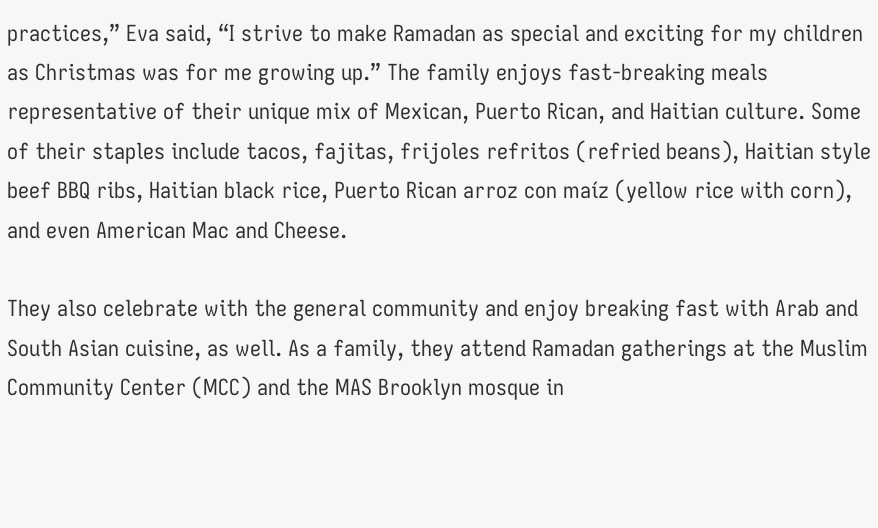practices,” Eva said, “I strive to make Ramadan as special and exciting for my children as Christmas was for me growing up.” The family enjoys fast-breaking meals representative of their unique mix of Mexican, Puerto Rican, and Haitian culture. Some of their staples include tacos, fajitas, frijoles refritos (refried beans), Haitian style beef BBQ ribs, Haitian black rice, Puerto Rican arroz con maíz (yellow rice with corn), and even American Mac and Cheese.

They also celebrate with the general community and enjoy breaking fast with Arab and South Asian cuisine, as well. As a family, they attend Ramadan gatherings at the Muslim Community Center (MCC) and the MAS Brooklyn mosque in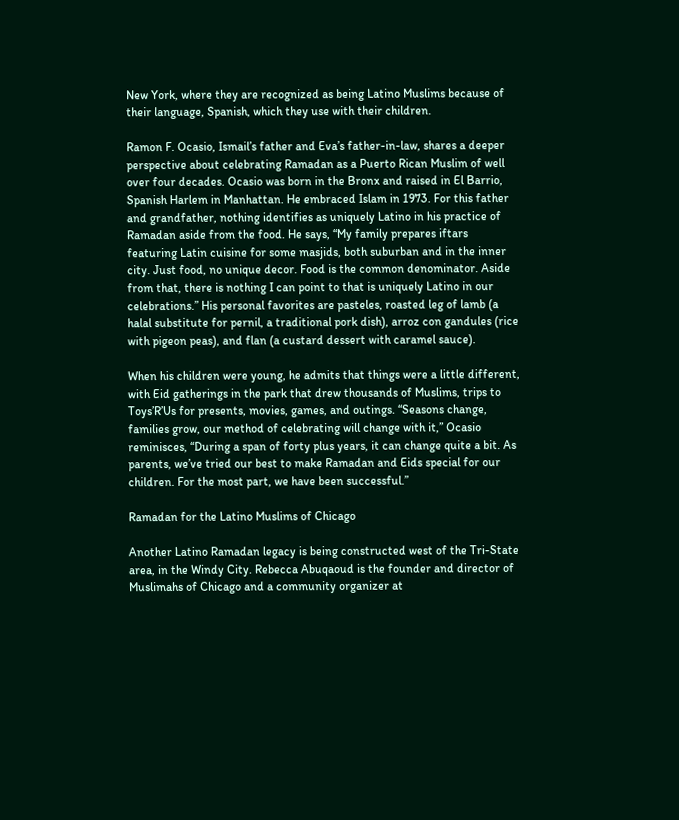New York, where they are recognized as being Latino Muslims because of their language, Spanish, which they use with their children.

Ramon F. Ocasio, Ismail’s father and Eva’s father-in-law, shares a deeper perspective about celebrating Ramadan as a Puerto Rican Muslim of well over four decades. Ocasio was born in the Bronx and raised in El Barrio, Spanish Harlem in Manhattan. He embraced Islam in 1973. For this father and grandfather, nothing identifies as uniquely Latino in his practice of Ramadan aside from the food. He says, “My family prepares iftars featuring Latin cuisine for some masjids, both suburban and in the inner city. Just food, no unique decor. Food is the common denominator. Aside from that, there is nothing I can point to that is uniquely Latino in our celebrations.” His personal favorites are pasteles, roasted leg of lamb (a halal substitute for pernil, a traditional pork dish), arroz con gandules (rice with pigeon peas), and flan (a custard dessert with caramel sauce).

When his children were young, he admits that things were a little different, with Eid gatherings in the park that drew thousands of Muslims, trips to Toys’R’Us for presents, movies, games, and outings. “Seasons change, families grow, our method of celebrating will change with it,” Ocasio reminisces, “During a span of forty plus years, it can change quite a bit. As parents, we’ve tried our best to make Ramadan and Eids special for our children. For the most part, we have been successful.”

Ramadan for the Latino Muslims of Chicago

Another Latino Ramadan legacy is being constructed west of the Tri-State area, in the Windy City. Rebecca Abuqaoud is the founder and director of Muslimahs of Chicago and a community organizer at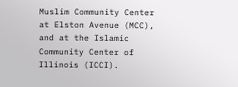Muslim Community Center at Elston Avenue (MCC), and at the Islamic Community Center of Illinois (ICCI).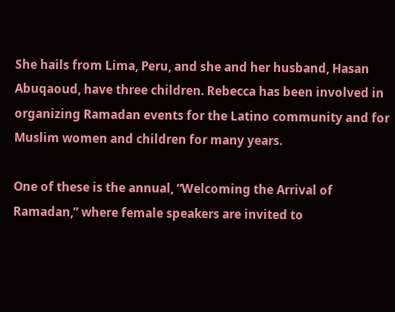She hails from Lima, Peru, and she and her husband, Hasan Abuqaoud, have three children. Rebecca has been involved in organizing Ramadan events for the Latino community and for Muslim women and children for many years.

One of these is the annual, “Welcoming the Arrival of Ramadan,” where female speakers are invited to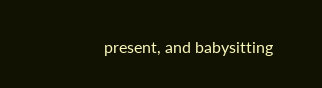present, and babysitting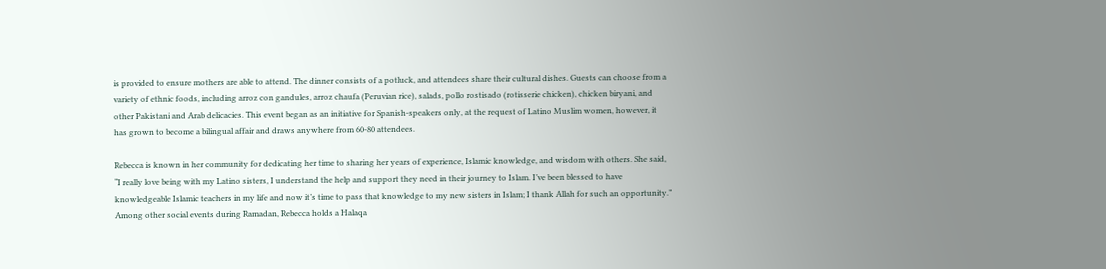is provided to ensure mothers are able to attend. The dinner consists of a potluck, and attendees share their cultural dishes. Guests can choose from a variety of ethnic foods, including arroz con gandules, arroz chaufa (Peruvian rice), salads, pollo rostisado (rotisserie chicken), chicken biryani, and other Pakistani and Arab delicacies. This event began as an initiative for Spanish-speakers only, at the request of Latino Muslim women, however, it has grown to become a bilingual affair and draws anywhere from 60-80 attendees.

Rebecca is known in her community for dedicating her time to sharing her years of experience, Islamic knowledge, and wisdom with others. She said, “I really love being with my Latino sisters, I understand the help and support they need in their journey to Islam. I’ve been blessed to have knowledgeable Islamic teachers in my life and now it’s time to pass that knowledge to my new sisters in Islam; I thank Allah for such an opportunity.” Among other social events during Ramadan, Rebecca holds a Halaqa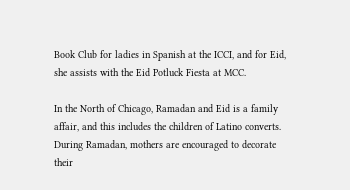Book Club for ladies in Spanish at the ICCI, and for Eid, she assists with the Eid Potluck Fiesta at MCC.

In the North of Chicago, Ramadan and Eid is a family affair, and this includes the children of Latino converts. During Ramadan, mothers are encouraged to decorate their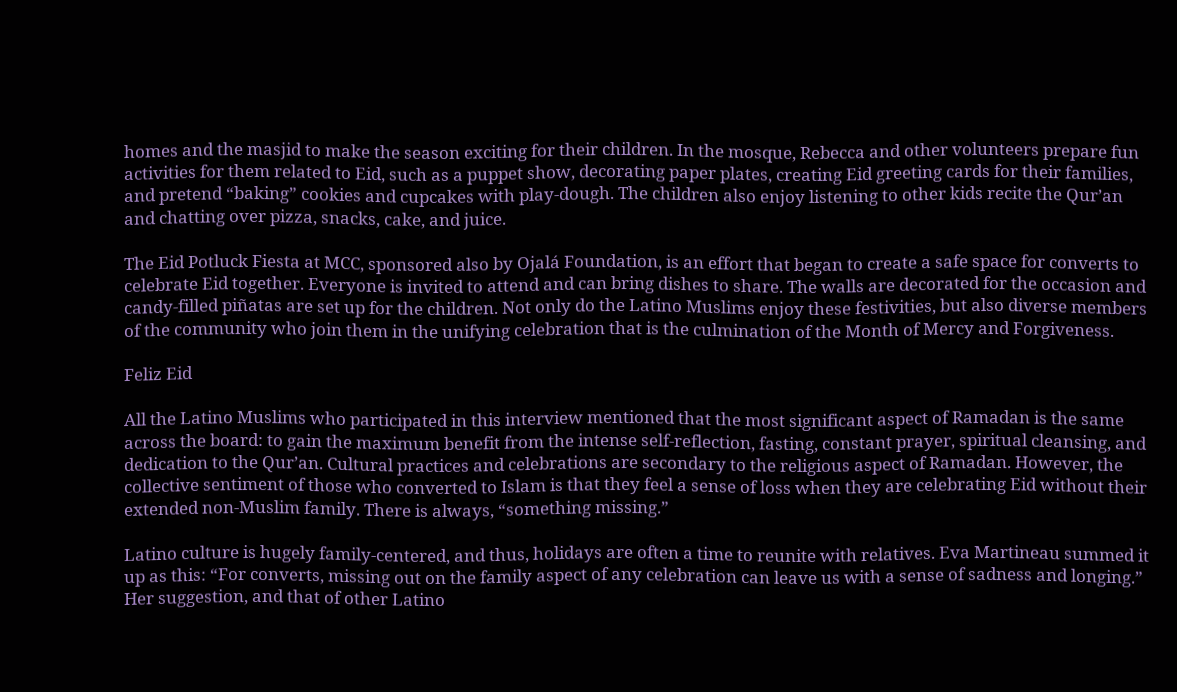homes and the masjid to make the season exciting for their children. In the mosque, Rebecca and other volunteers prepare fun activities for them related to Eid, such as a puppet show, decorating paper plates, creating Eid greeting cards for their families, and pretend “baking” cookies and cupcakes with play-dough. The children also enjoy listening to other kids recite the Qur’an and chatting over pizza, snacks, cake, and juice.

The Eid Potluck Fiesta at MCC, sponsored also by Ojalá Foundation, is an effort that began to create a safe space for converts to celebrate Eid together. Everyone is invited to attend and can bring dishes to share. The walls are decorated for the occasion and candy-filled piñatas are set up for the children. Not only do the Latino Muslims enjoy these festivities, but also diverse members of the community who join them in the unifying celebration that is the culmination of the Month of Mercy and Forgiveness.

Feliz Eid

All the Latino Muslims who participated in this interview mentioned that the most significant aspect of Ramadan is the same across the board: to gain the maximum benefit from the intense self-reflection, fasting, constant prayer, spiritual cleansing, and dedication to the Qur’an. Cultural practices and celebrations are secondary to the religious aspect of Ramadan. However, the collective sentiment of those who converted to Islam is that they feel a sense of loss when they are celebrating Eid without their extended non-Muslim family. There is always, “something missing.”

Latino culture is hugely family-centered, and thus, holidays are often a time to reunite with relatives. Eva Martineau summed it up as this: “For converts, missing out on the family aspect of any celebration can leave us with a sense of sadness and longing.” Her suggestion, and that of other Latino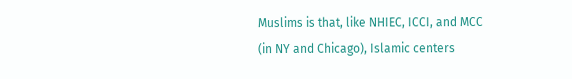Muslims is that, like NHIEC, ICCI, and MCC (in NY and Chicago), Islamic centers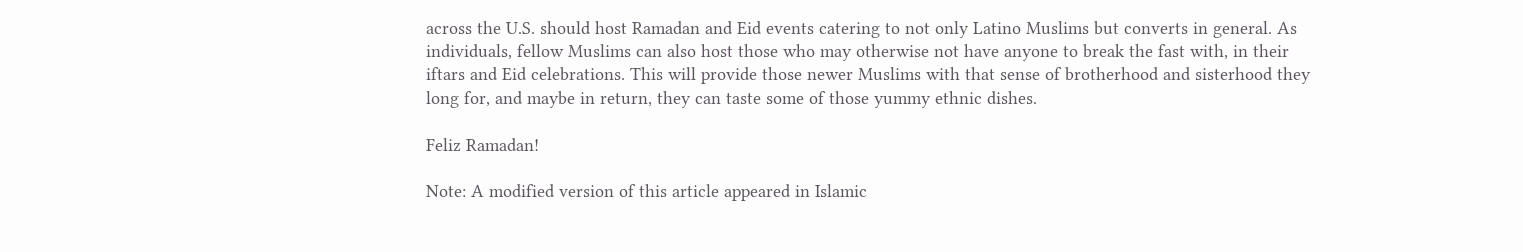across the U.S. should host Ramadan and Eid events catering to not only Latino Muslims but converts in general. As individuals, fellow Muslims can also host those who may otherwise not have anyone to break the fast with, in their iftars and Eid celebrations. This will provide those newer Muslims with that sense of brotherhood and sisterhood they long for, and maybe in return, they can taste some of those yummy ethnic dishes.

Feliz Ramadan!

Note: A modified version of this article appeared in Islamic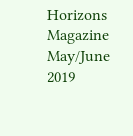Horizons Magazine May/June 2019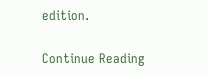edition.

Continue Reading